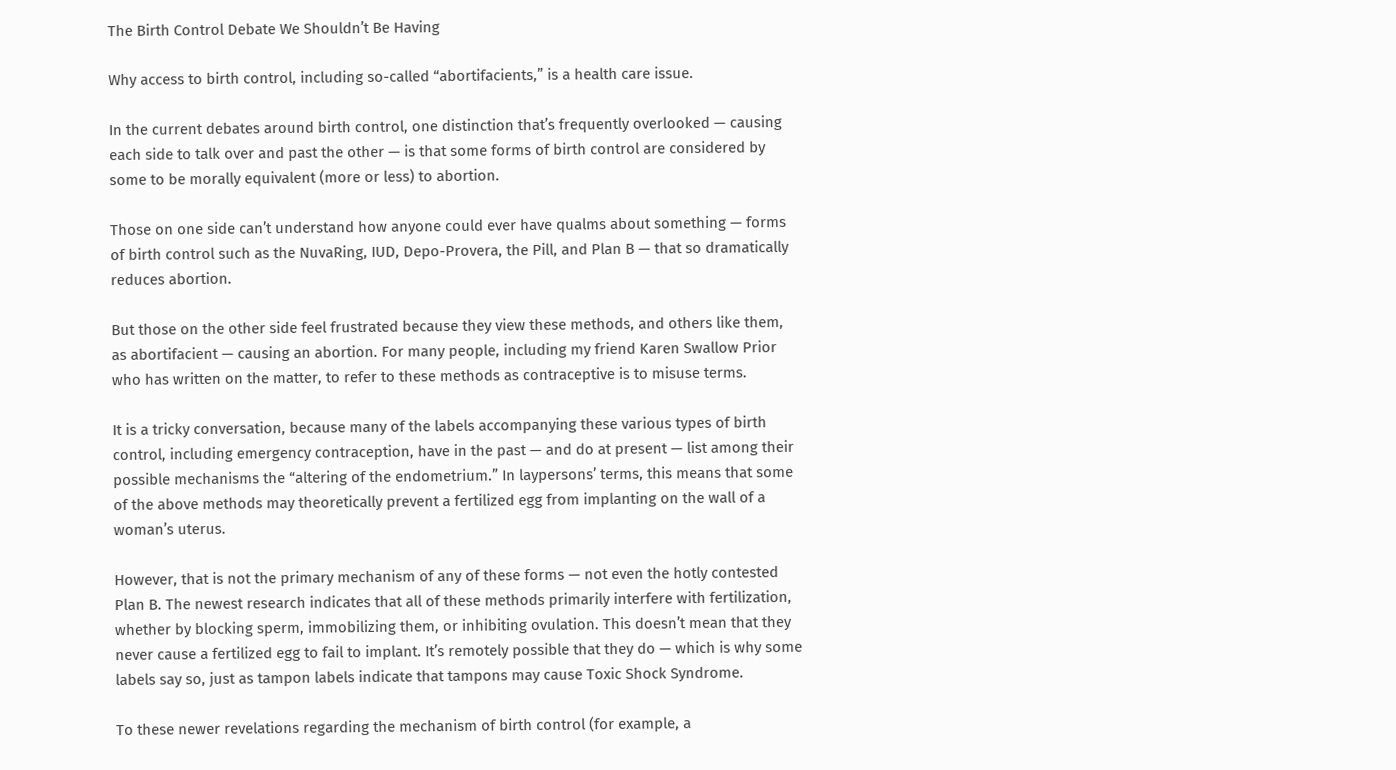The Birth Control Debate We Shouldn’t Be Having

Why access to birth control, including so-called “abortifacients,” is a health care issue.

In the current debates around birth control, one distinction that’s frequently overlooked — causing each side to talk over and past the other — is that some forms of birth control are considered by some to be morally equivalent (more or less) to abortion.

Those on one side can’t understand how anyone could ever have qualms about something — forms of birth control such as the NuvaRing, IUD, Depo-Provera, the Pill, and Plan B — that so dramatically reduces abortion.

But those on the other side feel frustrated because they view these methods, and others like them, as abortifacient — causing an abortion. For many people, including my friend Karen Swallow Prior who has written on the matter, to refer to these methods as contraceptive is to misuse terms.

It is a tricky conversation, because many of the labels accompanying these various types of birth control, including emergency contraception, have in the past — and do at present — list among their possible mechanisms the “altering of the endometrium.” In laypersons’ terms, this means that some of the above methods may theoretically prevent a fertilized egg from implanting on the wall of a woman’s uterus.

However, that is not the primary mechanism of any of these forms — not even the hotly contested Plan B. The newest research indicates that all of these methods primarily interfere with fertilization, whether by blocking sperm, immobilizing them, or inhibiting ovulation. This doesn’t mean that they never cause a fertilized egg to fail to implant. It’s remotely possible that they do — which is why some labels say so, just as tampon labels indicate that tampons may cause Toxic Shock Syndrome.

To these newer revelations regarding the mechanism of birth control (for example, a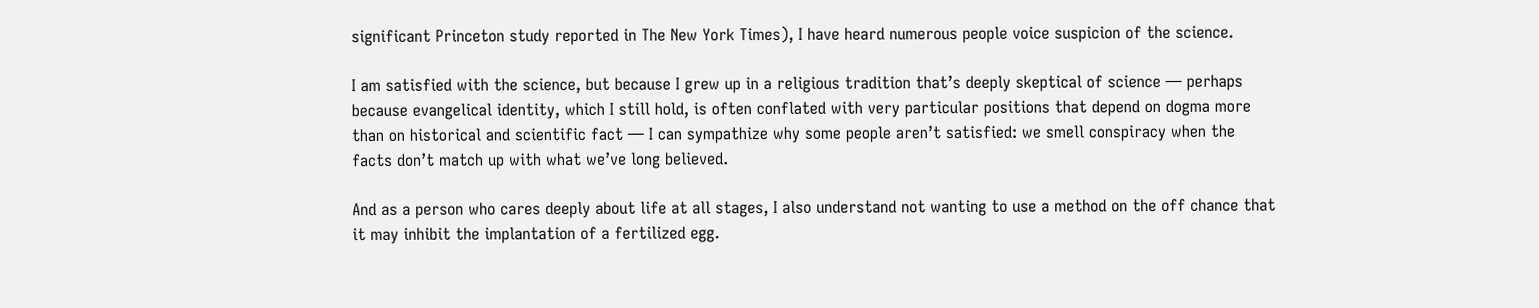significant Princeton study reported in The New York Times), I have heard numerous people voice suspicion of the science.

I am satisfied with the science, but because I grew up in a religious tradition that’s deeply skeptical of science — perhaps because evangelical identity, which I still hold, is often conflated with very particular positions that depend on dogma more than on historical and scientific fact — I can sympathize why some people aren’t satisfied: we smell conspiracy when the facts don’t match up with what we’ve long believed.

And as a person who cares deeply about life at all stages, I also understand not wanting to use a method on the off chance that it may inhibit the implantation of a fertilized egg.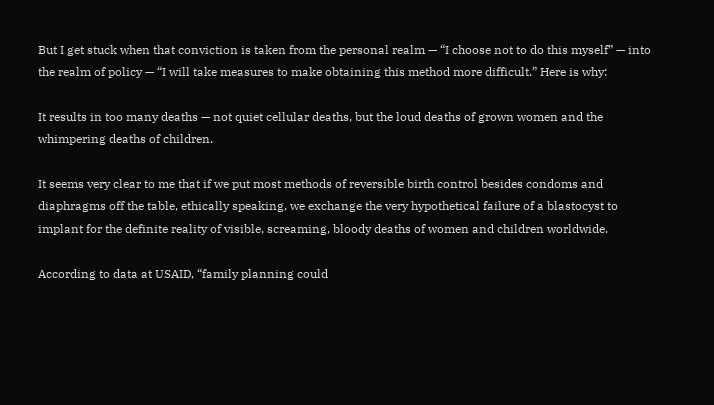But I get stuck when that conviction is taken from the personal realm — “I choose not to do this myself” — into the realm of policy — “I will take measures to make obtaining this method more difficult.” Here is why:

It results in too many deaths — not quiet cellular deaths, but the loud deaths of grown women and the whimpering deaths of children.

It seems very clear to me that if we put most methods of reversible birth control besides condoms and diaphragms off the table, ethically speaking, we exchange the very hypothetical failure of a blastocyst to implant for the definite reality of visible, screaming, bloody deaths of women and children worldwide.

According to data at USAID, “family planning could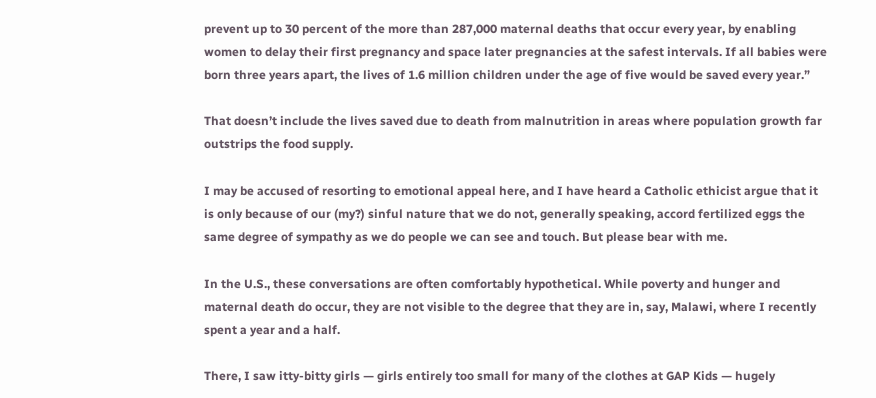prevent up to 30 percent of the more than 287,000 maternal deaths that occur every year, by enabling women to delay their first pregnancy and space later pregnancies at the safest intervals. If all babies were born three years apart, the lives of 1.6 million children under the age of five would be saved every year.”

That doesn’t include the lives saved due to death from malnutrition in areas where population growth far outstrips the food supply.

I may be accused of resorting to emotional appeal here, and I have heard a Catholic ethicist argue that it is only because of our (my?) sinful nature that we do not, generally speaking, accord fertilized eggs the same degree of sympathy as we do people we can see and touch. But please bear with me.

In the U.S., these conversations are often comfortably hypothetical. While poverty and hunger and maternal death do occur, they are not visible to the degree that they are in, say, Malawi, where I recently spent a year and a half.

There, I saw itty-bitty girls — girls entirely too small for many of the clothes at GAP Kids — hugely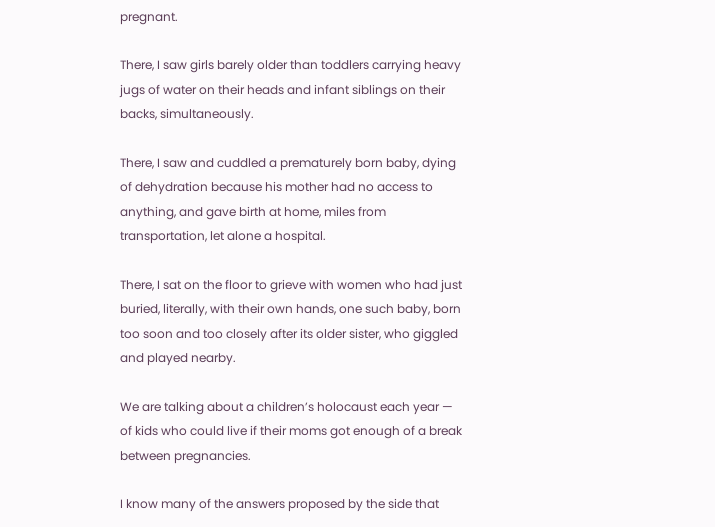pregnant.

There, I saw girls barely older than toddlers carrying heavy jugs of water on their heads and infant siblings on their backs, simultaneously.

There, I saw and cuddled a prematurely born baby, dying of dehydration because his mother had no access to anything, and gave birth at home, miles from transportation, let alone a hospital.

There, I sat on the floor to grieve with women who had just buried, literally, with their own hands, one such baby, born too soon and too closely after its older sister, who giggled and played nearby.

We are talking about a children’s holocaust each year — of kids who could live if their moms got enough of a break between pregnancies.

I know many of the answers proposed by the side that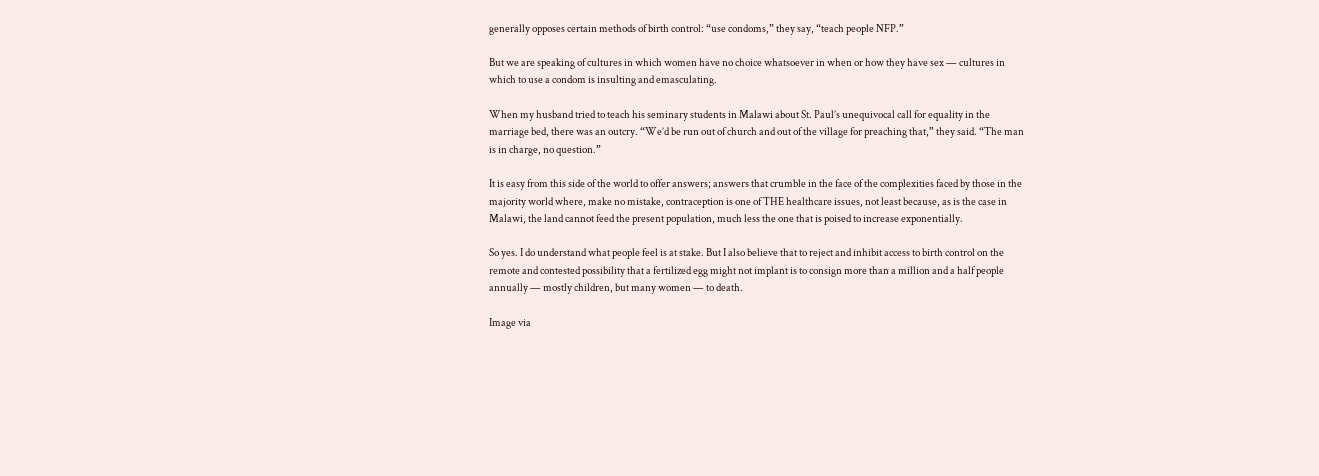generally opposes certain methods of birth control: “use condoms,” they say, “teach people NFP.”

But we are speaking of cultures in which women have no choice whatsoever in when or how they have sex — cultures in which to use a condom is insulting and emasculating.

When my husband tried to teach his seminary students in Malawi about St. Paul’s unequivocal call for equality in the marriage bed, there was an outcry. “We’d be run out of church and out of the village for preaching that,” they said. “The man is in charge, no question.”

It is easy from this side of the world to offer answers; answers that crumble in the face of the complexities faced by those in the majority world where, make no mistake, contraception is one of THE healthcare issues, not least because, as is the case in Malawi, the land cannot feed the present population, much less the one that is poised to increase exponentially.

So yes. I do understand what people feel is at stake. But I also believe that to reject and inhibit access to birth control on the remote and contested possibility that a fertilized egg might not implant is to consign more than a million and a half people annually — mostly children, but many women — to death.

Image via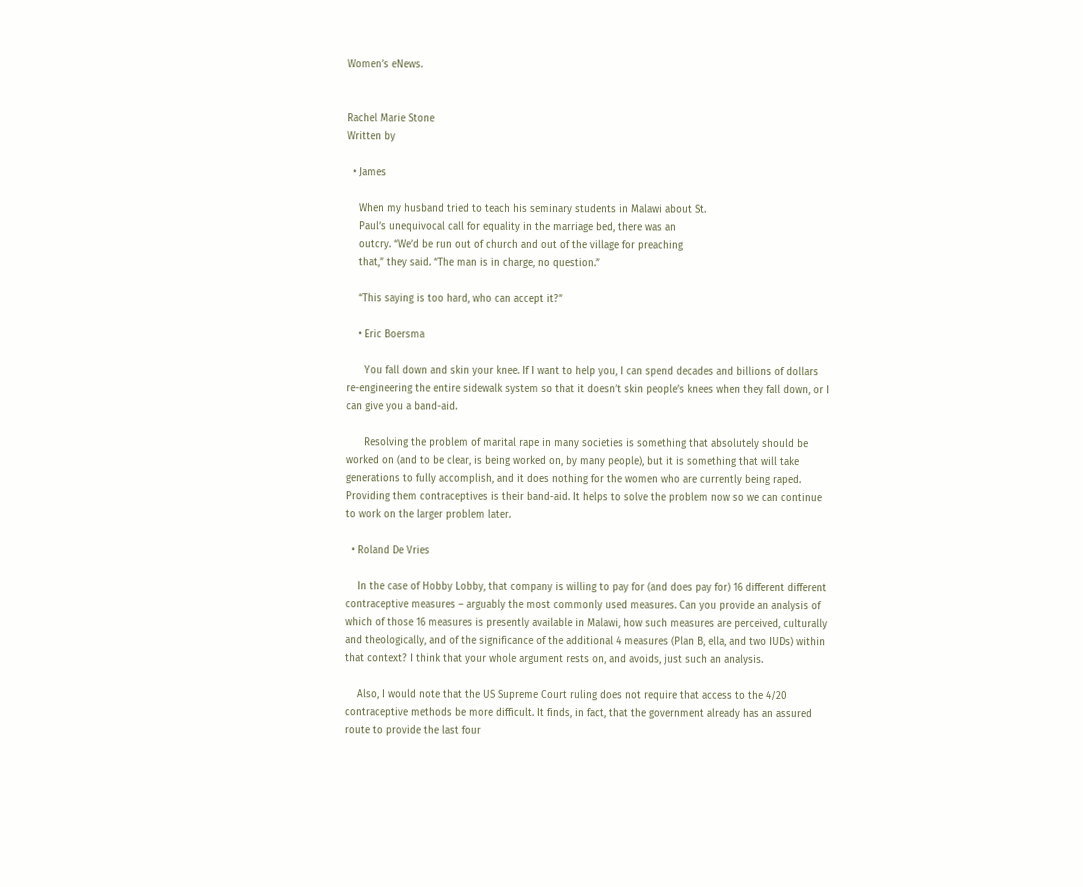Women’s eNews.


Rachel Marie Stone
Written by

  • James

    When my husband tried to teach his seminary students in Malawi about St.
    Paul’s unequivocal call for equality in the marriage bed, there was an
    outcry. “We’d be run out of church and out of the village for preaching
    that,” they said. “The man is in charge, no question.”

    “This saying is too hard, who can accept it?”

    • Eric Boersma

      You fall down and skin your knee. If I want to help you, I can spend decades and billions of dollars re-engineering the entire sidewalk system so that it doesn’t skin people’s knees when they fall down, or I can give you a band-aid.

      Resolving the problem of marital rape in many societies is something that absolutely should be worked on (and to be clear, is being worked on, by many people), but it is something that will take generations to fully accomplish, and it does nothing for the women who are currently being raped. Providing them contraceptives is their band-aid. It helps to solve the problem now so we can continue to work on the larger problem later.

  • Roland De Vries

    In the case of Hobby Lobby, that company is willing to pay for (and does pay for) 16 different different contraceptive measures – arguably the most commonly used measures. Can you provide an analysis of which of those 16 measures is presently available in Malawi, how such measures are perceived, culturally and theologically, and of the significance of the additional 4 measures (Plan B, ella, and two IUDs) within that context? I think that your whole argument rests on, and avoids, just such an analysis.

    Also, I would note that the US Supreme Court ruling does not require that access to the 4/20 contraceptive methods be more difficult. It finds, in fact, that the government already has an assured route to provide the last four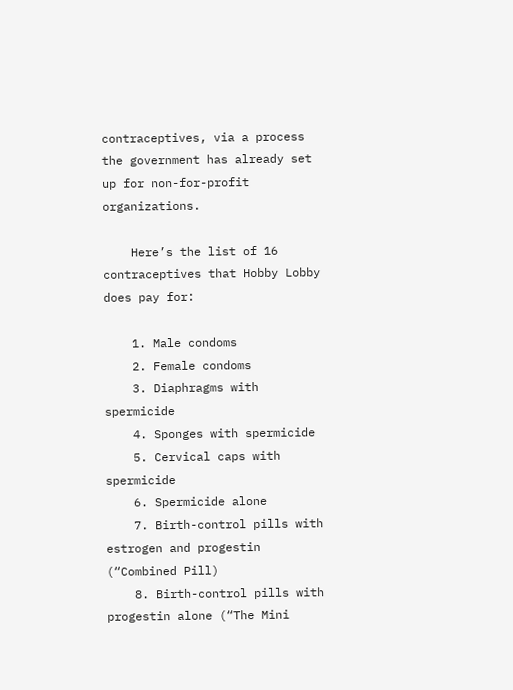contraceptives, via a process the government has already set up for non-for-profit organizations.

    Here’s the list of 16 contraceptives that Hobby Lobby does pay for:

    1. Male condoms
    2. Female condoms
    3. Diaphragms with spermicide
    4. Sponges with spermicide
    5. Cervical caps with spermicide
    6. Spermicide alone
    7. Birth-control pills with estrogen and progestin (“Combined Pill)
    8. Birth-control pills with progestin alone (“The Mini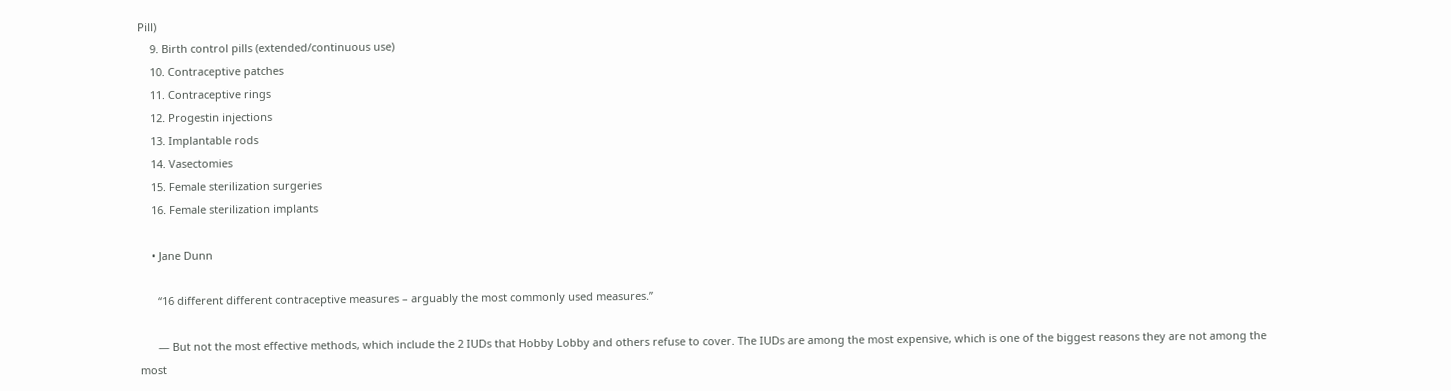Pill)
    9. Birth control pills (extended/continuous use)
    10. Contraceptive patches
    11. Contraceptive rings
    12. Progestin injections
    13. Implantable rods
    14. Vasectomies
    15. Female sterilization surgeries
    16. Female sterilization implants

    • Jane Dunn

      “16 different different contraceptive measures – arguably the most commonly used measures.”

      — But not the most effective methods, which include the 2 IUDs that Hobby Lobby and others refuse to cover. The IUDs are among the most expensive, which is one of the biggest reasons they are not among the most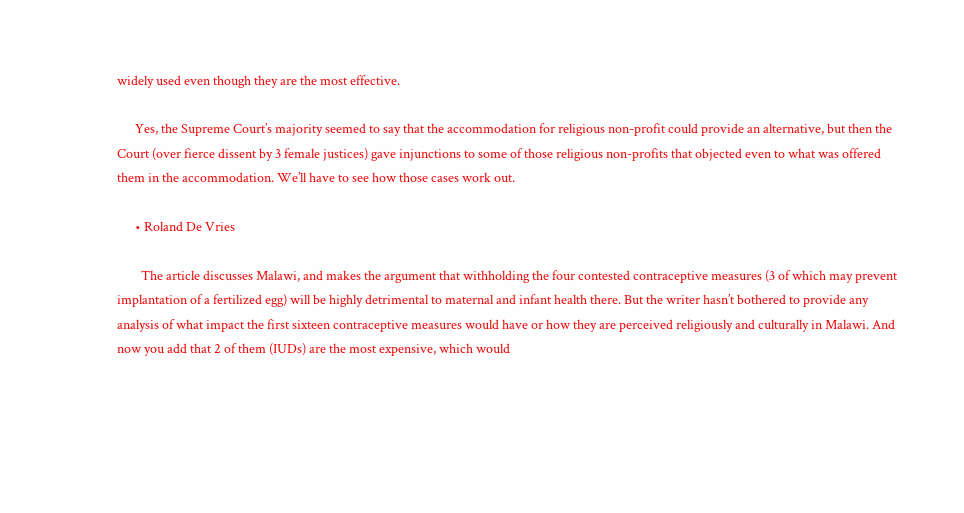widely used even though they are the most effective.

      Yes, the Supreme Court’s majority seemed to say that the accommodation for religious non-profit could provide an alternative, but then the Court (over fierce dissent by 3 female justices) gave injunctions to some of those religious non-profits that objected even to what was offered them in the accommodation. We’ll have to see how those cases work out.

      • Roland De Vries

        The article discusses Malawi, and makes the argument that withholding the four contested contraceptive measures (3 of which may prevent implantation of a fertilized egg) will be highly detrimental to maternal and infant health there. But the writer hasn’t bothered to provide any analysis of what impact the first sixteen contraceptive measures would have or how they are perceived religiously and culturally in Malawi. And now you add that 2 of them (IUDs) are the most expensive, which would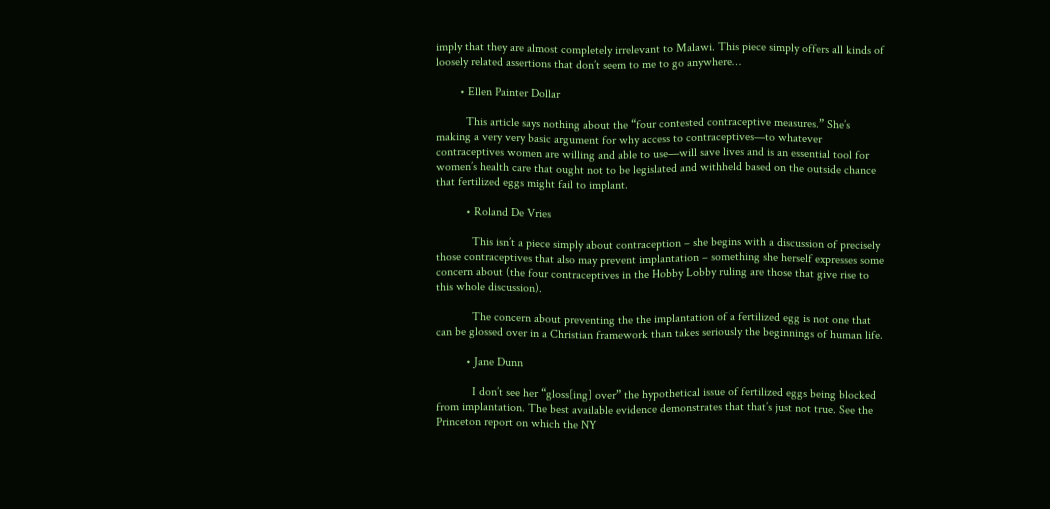imply that they are almost completely irrelevant to Malawi. This piece simply offers all kinds of loosely related assertions that don’t seem to me to go anywhere…

        • Ellen Painter Dollar

          This article says nothing about the “four contested contraceptive measures.” She’s making a very very basic argument for why access to contraceptives—to whatever contraceptives women are willing and able to use—will save lives and is an essential tool for women’s health care that ought not to be legislated and withheld based on the outside chance that fertilized eggs might fail to implant.

          • Roland De Vries

            This isn’t a piece simply about contraception – she begins with a discussion of precisely those contraceptives that also may prevent implantation – something she herself expresses some concern about (the four contraceptives in the Hobby Lobby ruling are those that give rise to this whole discussion).

            The concern about preventing the the implantation of a fertilized egg is not one that can be glossed over in a Christian framework than takes seriously the beginnings of human life.

          • Jane Dunn

            I don’t see her “gloss[ing] over” the hypothetical issue of fertilized eggs being blocked from implantation. The best available evidence demonstrates that that’s just not true. See the Princeton report on which the NY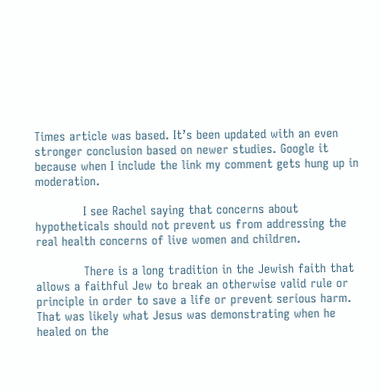Times article was based. It’s been updated with an even stronger conclusion based on newer studies. Google it because when I include the link my comment gets hung up in moderation.

            I see Rachel saying that concerns about hypotheticals should not prevent us from addressing the real health concerns of live women and children.

            There is a long tradition in the Jewish faith that allows a faithful Jew to break an otherwise valid rule or principle in order to save a life or prevent serious harm. That was likely what Jesus was demonstrating when he healed on the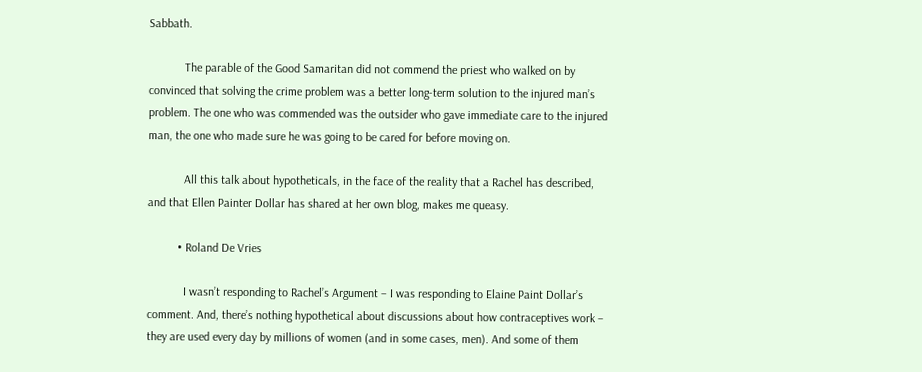Sabbath.

            The parable of the Good Samaritan did not commend the priest who walked on by convinced that solving the crime problem was a better long-term solution to the injured man’s problem. The one who was commended was the outsider who gave immediate care to the injured man, the one who made sure he was going to be cared for before moving on.

            All this talk about hypotheticals, in the face of the reality that a Rachel has described, and that Ellen Painter Dollar has shared at her own blog, makes me queasy.

          • Roland De Vries

            I wasn’t responding to Rachel’s Argument – I was responding to Elaine Paint Dollar’s comment. And, there’s nothing hypothetical about discussions about how contraceptives work – they are used every day by millions of women (and in some cases, men). And some of them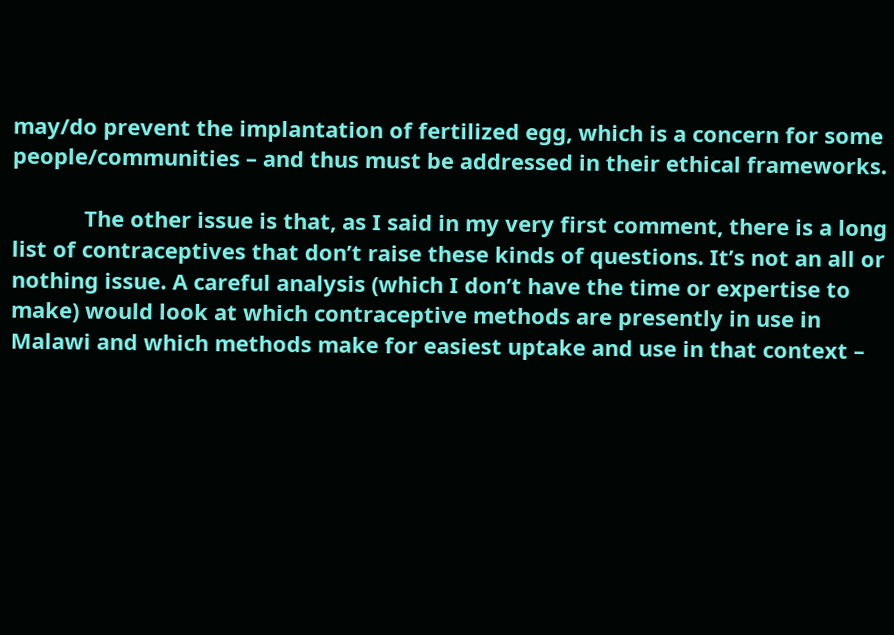may/do prevent the implantation of fertilized egg, which is a concern for some people/communities – and thus must be addressed in their ethical frameworks.

            The other issue is that, as I said in my very first comment, there is a long list of contraceptives that don’t raise these kinds of questions. It’s not an all or nothing issue. A careful analysis (which I don’t have the time or expertise to make) would look at which contraceptive methods are presently in use in Malawi and which methods make for easiest uptake and use in that context –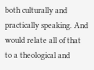both culturally and practically speaking. And would relate all of that to a theological and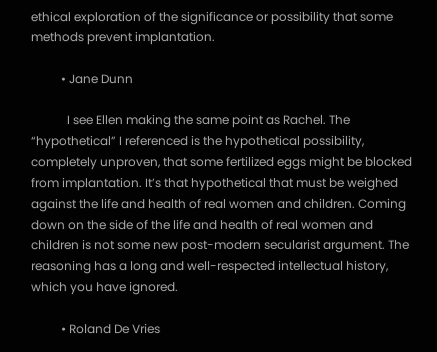ethical exploration of the significance or possibility that some methods prevent implantation.

          • Jane Dunn

            I see Ellen making the same point as Rachel. The “hypothetical” I referenced is the hypothetical possibility, completely unproven, that some fertilized eggs might be blocked from implantation. It’s that hypothetical that must be weighed against the life and health of real women and children. Coming down on the side of the life and health of real women and children is not some new post-modern secularist argument. The reasoning has a long and well-respected intellectual history, which you have ignored.

          • Roland De Vries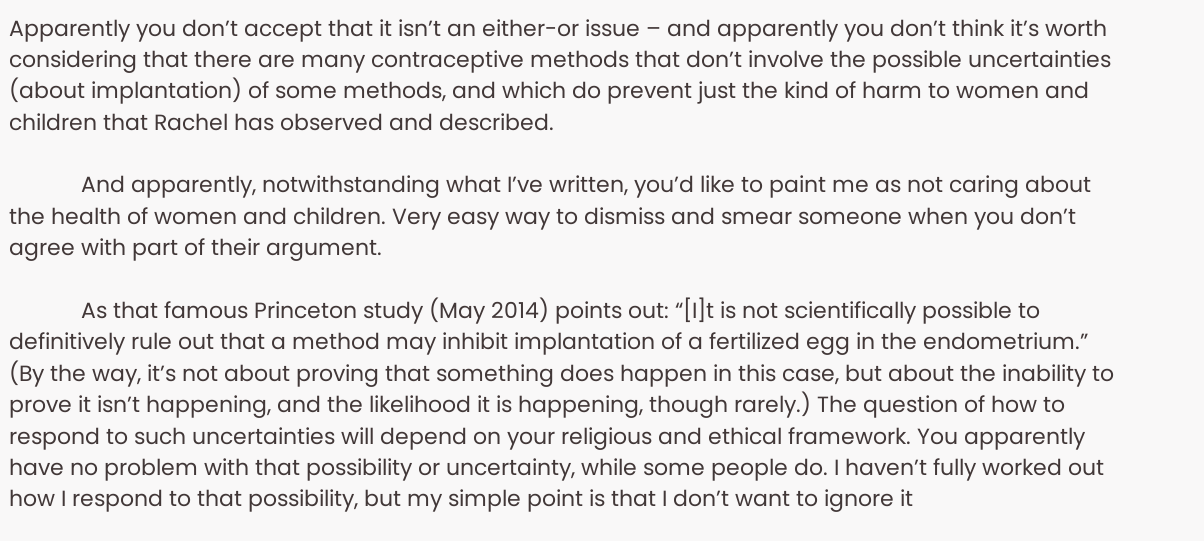Apparently you don’t accept that it isn’t an either-or issue – and apparently you don’t think it’s worth considering that there are many contraceptive methods that don’t involve the possible uncertainties (about implantation) of some methods, and which do prevent just the kind of harm to women and children that Rachel has observed and described.

            And apparently, notwithstanding what I’ve written, you’d like to paint me as not caring about the health of women and children. Very easy way to dismiss and smear someone when you don’t agree with part of their argument.

            As that famous Princeton study (May 2014) points out: “[I]t is not scientifically possible to definitively rule out that a method may inhibit implantation of a fertilized egg in the endometrium.” (By the way, it’s not about proving that something does happen in this case, but about the inability to prove it isn’t happening, and the likelihood it is happening, though rarely.) The question of how to respond to such uncertainties will depend on your religious and ethical framework. You apparently have no problem with that possibility or uncertainty, while some people do. I haven’t fully worked out how I respond to that possibility, but my simple point is that I don’t want to ignore it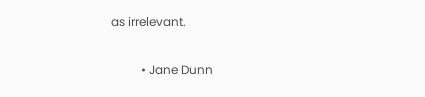as irrelevant.

          • Jane Dunn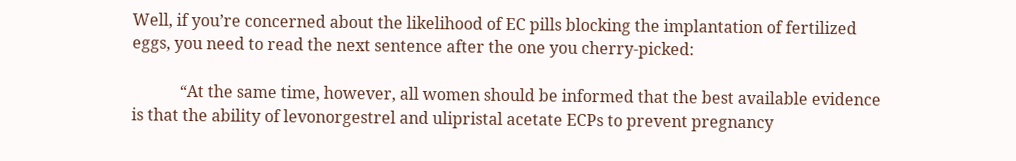Well, if you’re concerned about the likelihood of EC pills blocking the implantation of fertilized eggs, you need to read the next sentence after the one you cherry-picked:

            “At the same time, however, all women should be informed that the best available evidence is that the ability of levonorgestrel and ulipristal acetate ECPs to prevent pregnancy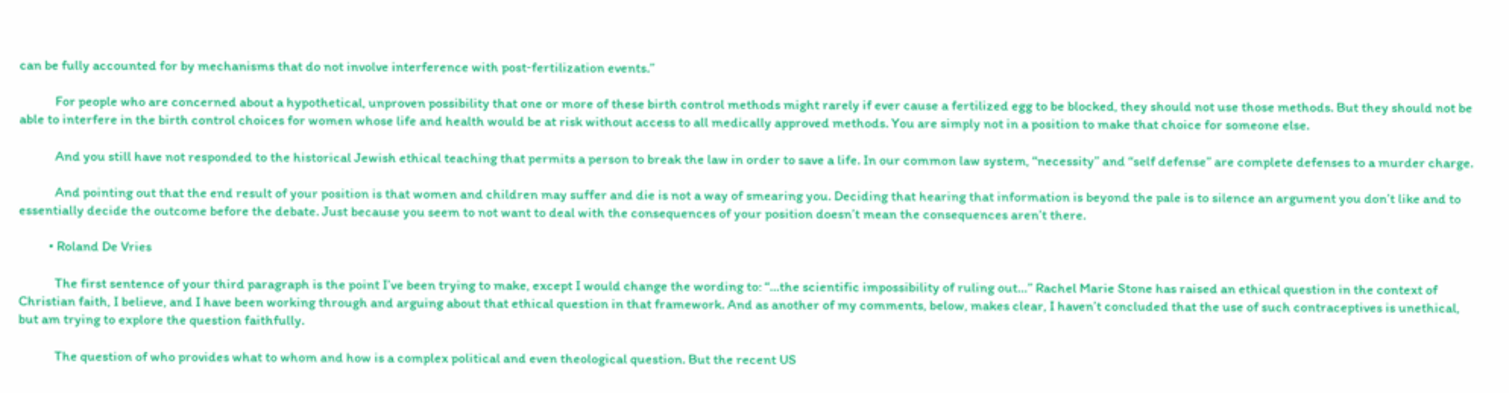can be fully accounted for by mechanisms that do not involve interference with post‐fertilization events.”

            For people who are concerned about a hypothetical, unproven possibility that one or more of these birth control methods might rarely if ever cause a fertilized egg to be blocked, they should not use those methods. But they should not be able to interfere in the birth control choices for women whose life and health would be at risk without access to all medically approved methods. You are simply not in a position to make that choice for someone else.

            And you still have not responded to the historical Jewish ethical teaching that permits a person to break the law in order to save a life. In our common law system, “necessity” and “self defense” are complete defenses to a murder charge.

            And pointing out that the end result of your position is that women and children may suffer and die is not a way of smearing you. Deciding that hearing that information is beyond the pale is to silence an argument you don’t like and to essentially decide the outcome before the debate. Just because you seem to not want to deal with the consequences of your position doesn’t mean the consequences aren’t there.

          • Roland De Vries

            The first sentence of your third paragraph is the point I’ve been trying to make, except I would change the wording to: “…the scientific impossibility of ruling out…” Rachel Marie Stone has raised an ethical question in the context of Christian faith, I believe, and I have been working through and arguing about that ethical question in that framework. And as another of my comments, below, makes clear, I haven’t concluded that the use of such contraceptives is unethical, but am trying to explore the question faithfully.

            The question of who provides what to whom and how is a complex political and even theological question. But the recent US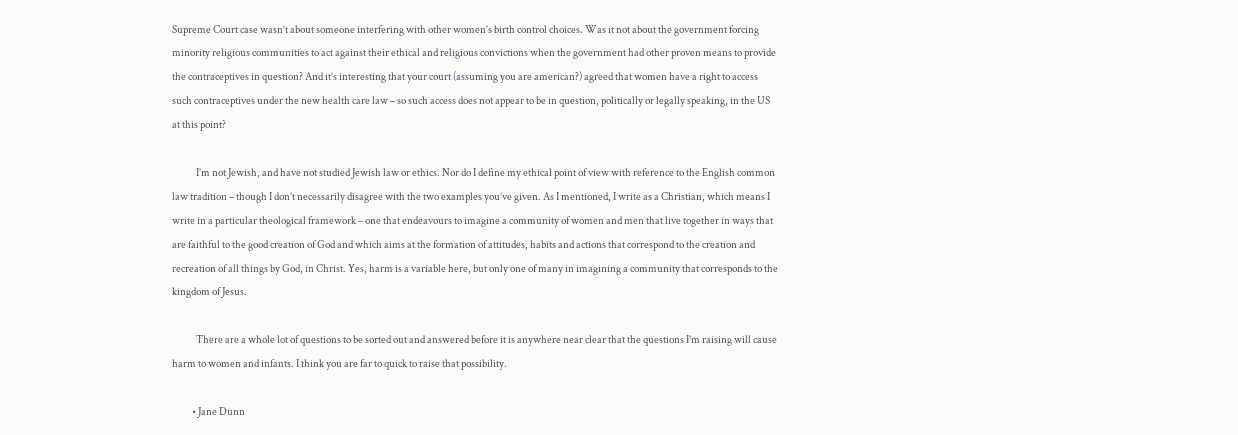Supreme Court case wasn’t about someone interfering with other women’s birth control choices. Was it not about the government forcing minority religious communities to act against their ethical and religious convictions when the government had other proven means to provide the contraceptives in question? And it’s interesting that your court (assuming you are american?) agreed that women have a right to access such contraceptives under the new health care law – so such access does not appear to be in question, politically or legally speaking, in the US at this point?

            I’m not Jewish, and have not studied Jewish law or ethics. Nor do I define my ethical point of view with reference to the English common law tradition – though I don’t necessarily disagree with the two examples you’ve given. As I mentioned, I write as a Christian, which means I write in a particular theological framework – one that endeavours to imagine a community of women and men that live together in ways that are faithful to the good creation of God and which aims at the formation of attitudes, habits and actions that correspond to the creation and recreation of all things by God, in Christ. Yes, harm is a variable here, but only one of many in imagining a community that corresponds to the kingdom of Jesus.

            There are a whole lot of questions to be sorted out and answered before it is anywhere near clear that the questions I’m raising will cause harm to women and infants. I think you are far to quick to raise that possibility.

          • Jane Dunn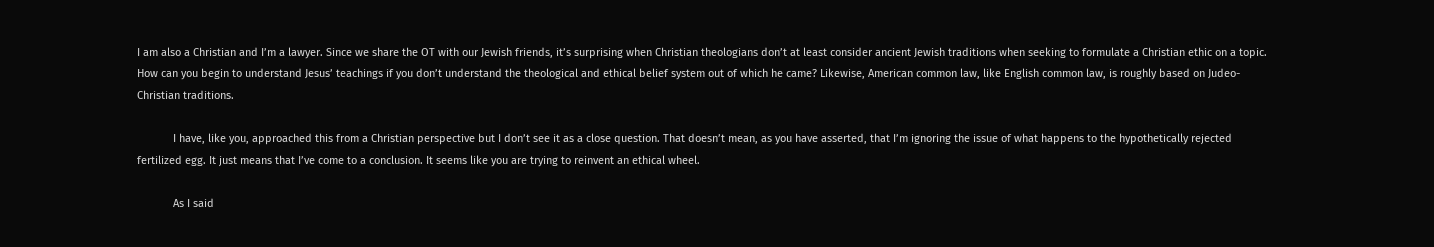I am also a Christian and I’m a lawyer. Since we share the OT with our Jewish friends, it’s surprising when Christian theologians don’t at least consider ancient Jewish traditions when seeking to formulate a Christian ethic on a topic. How can you begin to understand Jesus’ teachings if you don’t understand the theological and ethical belief system out of which he came? Likewise, American common law, like English common law, is roughly based on Judeo-Christian traditions.

            I have, like you, approached this from a Christian perspective but I don’t see it as a close question. That doesn’t mean, as you have asserted, that I’m ignoring the issue of what happens to the hypothetically rejected fertilized egg. It just means that I’ve come to a conclusion. It seems like you are trying to reinvent an ethical wheel.

            As I said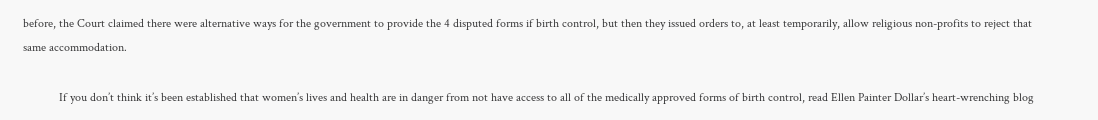before, the Court claimed there were alternative ways for the government to provide the 4 disputed forms if birth control, but then they issued orders to, at least temporarily, allow religious non-profits to reject that same accommodation.

            If you don’t think it’s been established that women’s lives and health are in danger from not have access to all of the medically approved forms of birth control, read Ellen Painter Dollar’s heart-wrenching blog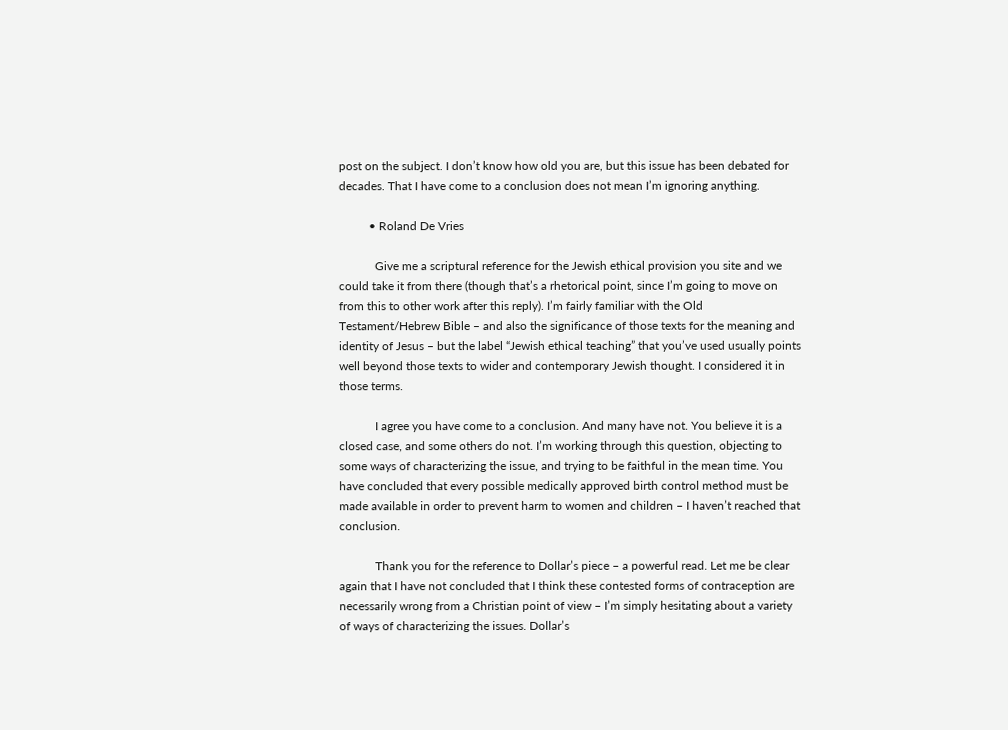post on the subject. I don’t know how old you are, but this issue has been debated for decades. That I have come to a conclusion does not mean I’m ignoring anything.

          • Roland De Vries

            Give me a scriptural reference for the Jewish ethical provision you site and we could take it from there (though that’s a rhetorical point, since I’m going to move on from this to other work after this reply). I’m fairly familiar with the Old Testament/Hebrew Bible – and also the significance of those texts for the meaning and identity of Jesus – but the label “Jewish ethical teaching” that you’ve used usually points well beyond those texts to wider and contemporary Jewish thought. I considered it in those terms.

            I agree you have come to a conclusion. And many have not. You believe it is a closed case, and some others do not. I’m working through this question, objecting to some ways of characterizing the issue, and trying to be faithful in the mean time. You have concluded that every possible medically approved birth control method must be made available in order to prevent harm to women and children – I haven’t reached that conclusion.

            Thank you for the reference to Dollar’s piece – a powerful read. Let me be clear again that I have not concluded that I think these contested forms of contraception are necessarily wrong from a Christian point of view – I’m simply hesitating about a variety of ways of characterizing the issues. Dollar’s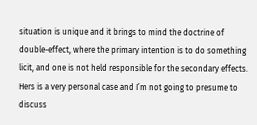situation is unique and it brings to mind the doctrine of double-effect, where the primary intention is to do something licit, and one is not held responsible for the secondary effects. Hers is a very personal case and I’m not going to presume to discuss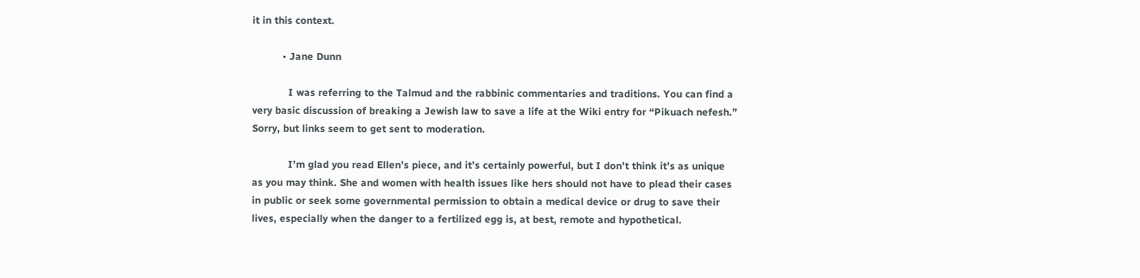it in this context.

          • Jane Dunn

            I was referring to the Talmud and the rabbinic commentaries and traditions. You can find a very basic discussion of breaking a Jewish law to save a life at the Wiki entry for “Pikuach nefesh.” Sorry, but links seem to get sent to moderation.

            I’m glad you read Ellen’s piece, and it’s certainly powerful, but I don’t think it’s as unique as you may think. She and women with health issues like hers should not have to plead their cases in public or seek some governmental permission to obtain a medical device or drug to save their lives, especially when the danger to a fertilized egg is, at best, remote and hypothetical.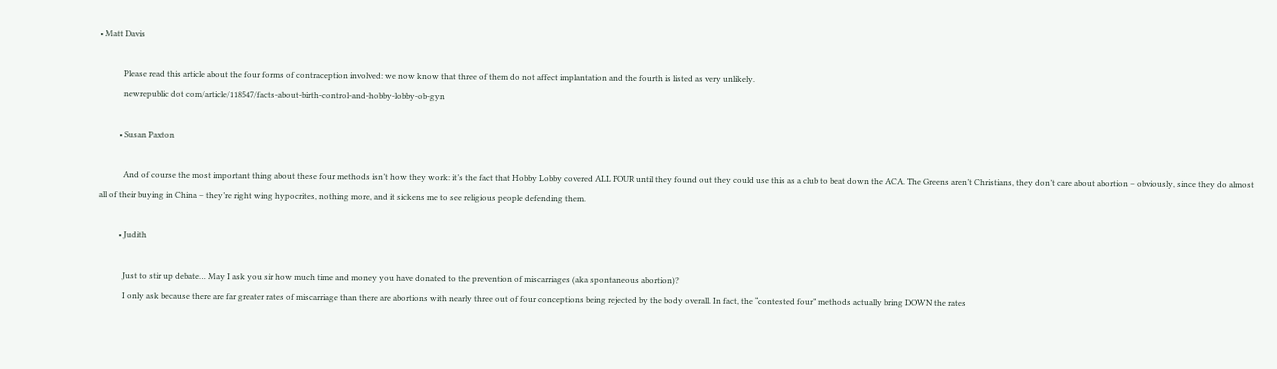• Matt Davis

            Please read this article about the four forms of contraception involved: we now know that three of them do not affect implantation and the fourth is listed as very unlikely.
            newrepublic dot com/article/118547/facts-about-birth-control-and-hobby-lobby-ob-gyn

          • Susan Paxton

            And of course the most important thing about these four methods isn’t how they work: it’s the fact that Hobby Lobby covered ALL FOUR until they found out they could use this as a club to beat down the ACA. The Greens aren’t Christians, they don’t care about abortion – obviously, since they do almost all of their buying in China – they’re right wing hypocrites, nothing more, and it sickens me to see religious people defending them.

          • Judith

            Just to stir up debate… May I ask you sir how much time and money you have donated to the prevention of miscarriages (aka spontaneous abortion)?
            I only ask because there are far greater rates of miscarriage than there are abortions with nearly three out of four conceptions being rejected by the body overall. In fact, the “contested four” methods actually bring DOWN the rates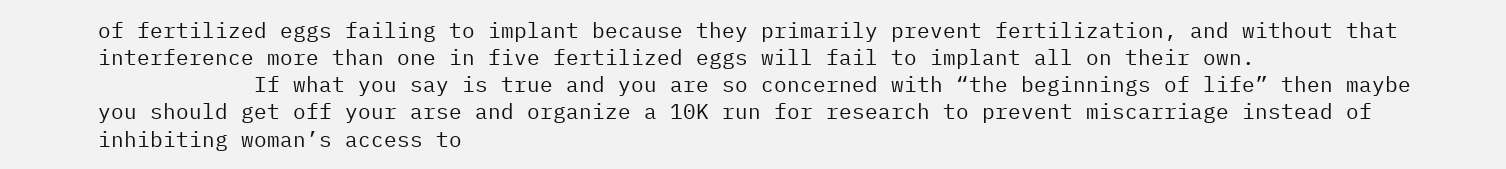of fertilized eggs failing to implant because they primarily prevent fertilization, and without that interference more than one in five fertilized eggs will fail to implant all on their own.
            If what you say is true and you are so concerned with “the beginnings of life” then maybe you should get off your arse and organize a 10K run for research to prevent miscarriage instead of inhibiting woman’s access to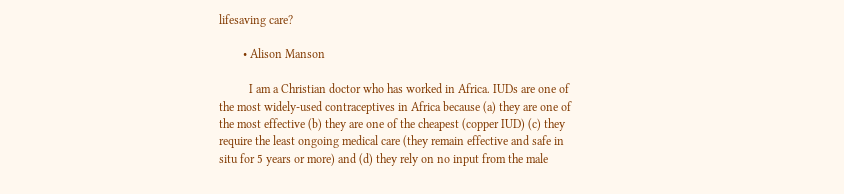lifesaving care?

        • Alison Manson

          I am a Christian doctor who has worked in Africa. IUDs are one of the most widely-used contraceptives in Africa because (a) they are one of the most effective (b) they are one of the cheapest (copper IUD) (c) they require the least ongoing medical care (they remain effective and safe in situ for 5 years or more) and (d) they rely on no input from the male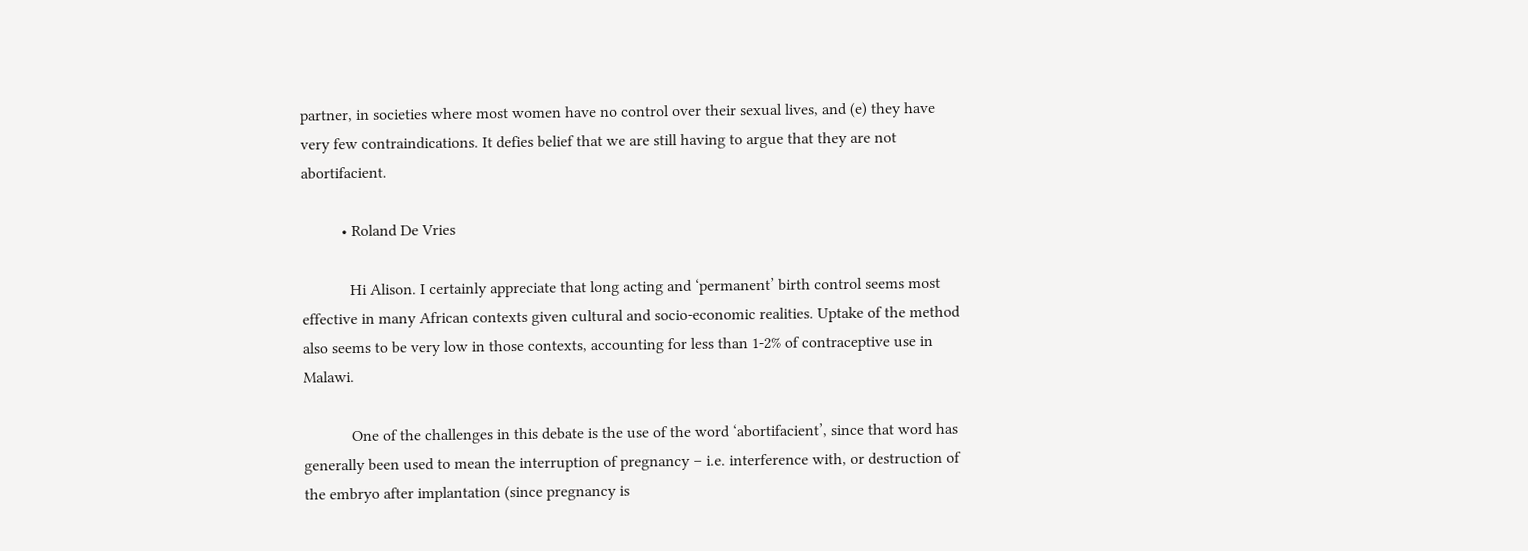partner, in societies where most women have no control over their sexual lives, and (e) they have very few contraindications. It defies belief that we are still having to argue that they are not abortifacient.

          • Roland De Vries

            Hi Alison. I certainly appreciate that long acting and ‘permanent’ birth control seems most effective in many African contexts given cultural and socio-economic realities. Uptake of the method also seems to be very low in those contexts, accounting for less than 1-2% of contraceptive use in Malawi.

            One of the challenges in this debate is the use of the word ‘abortifacient’, since that word has generally been used to mean the interruption of pregnancy – i.e. interference with, or destruction of the embryo after implantation (since pregnancy is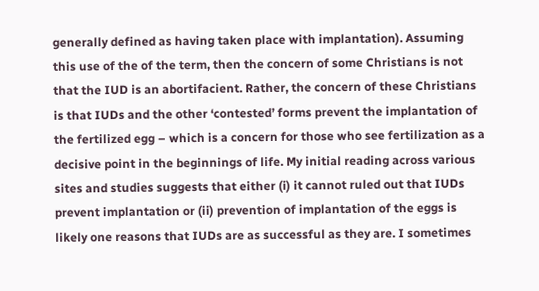generally defined as having taken place with implantation). Assuming this use of the of the term, then the concern of some Christians is not that the IUD is an abortifacient. Rather, the concern of these Christians is that IUDs and the other ‘contested’ forms prevent the implantation of the fertilized egg – which is a concern for those who see fertilization as a decisive point in the beginnings of life. My initial reading across various sites and studies suggests that either (i) it cannot ruled out that IUDs prevent implantation or (ii) prevention of implantation of the eggs is likely one reasons that IUDs are as successful as they are. I sometimes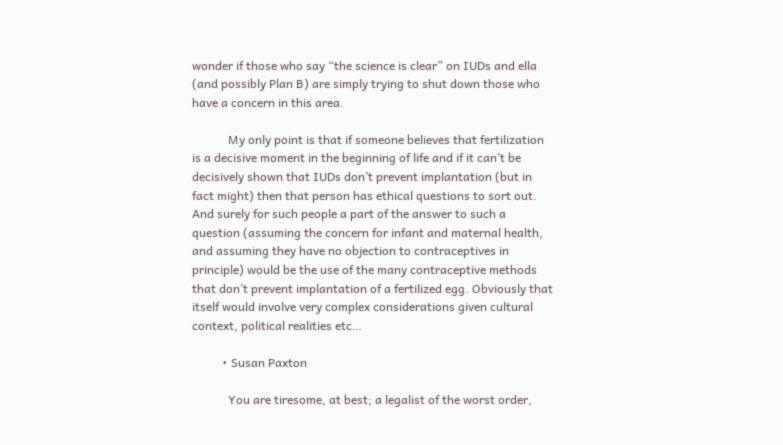wonder if those who say “the science is clear” on IUDs and ella (and possibly Plan B) are simply trying to shut down those who have a concern in this area.

            My only point is that if someone believes that fertilization is a decisive moment in the beginning of life and if it can’t be decisively shown that IUDs don’t prevent implantation (but in fact might) then that person has ethical questions to sort out. And surely for such people a part of the answer to such a question (assuming the concern for infant and maternal health, and assuming they have no objection to contraceptives in principle) would be the use of the many contraceptive methods that don’t prevent implantation of a fertilized egg. Obviously that itself would involve very complex considerations given cultural context, political realities etc…

          • Susan Paxton

            You are tiresome, at best; a legalist of the worst order,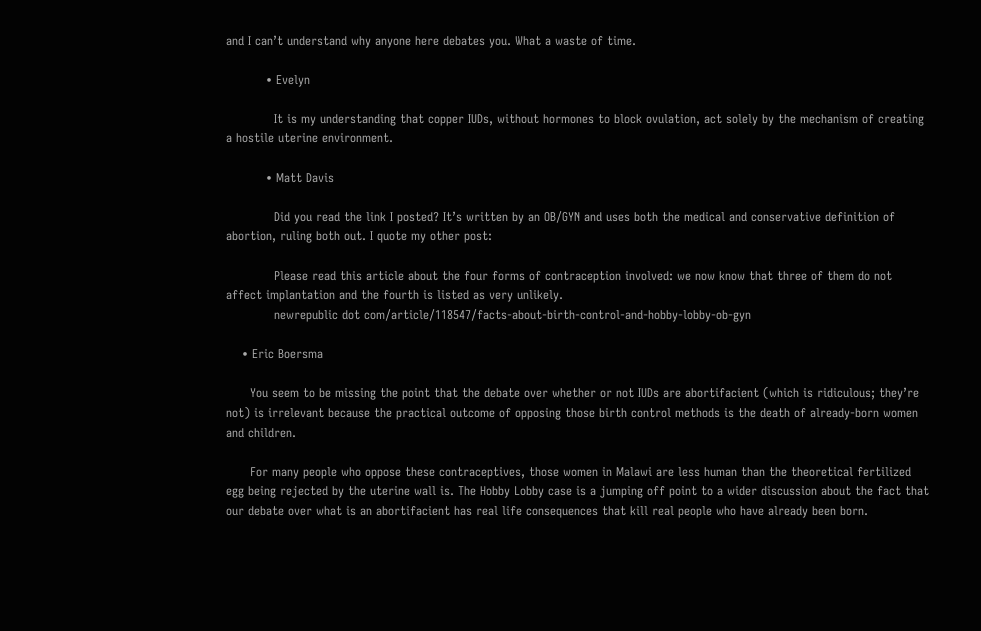and I can’t understand why anyone here debates you. What a waste of time.

          • Evelyn

            It is my understanding that copper IUDs, without hormones to block ovulation, act solely by the mechanism of creating a hostile uterine environment.

          • Matt Davis

            Did you read the link I posted? It’s written by an OB/GYN and uses both the medical and conservative definition of abortion, ruling both out. I quote my other post:

            Please read this article about the four forms of contraception involved: we now know that three of them do not affect implantation and the fourth is listed as very unlikely.
            newrepublic dot com/article/118547/facts-about-birth-control-and-hobby-lobby-ob-gyn

    • Eric Boersma

      You seem to be missing the point that the debate over whether or not IUDs are abortifacient (which is ridiculous; they’re not) is irrelevant because the practical outcome of opposing those birth control methods is the death of already-born women and children.

      For many people who oppose these contraceptives, those women in Malawi are less human than the theoretical fertilized egg being rejected by the uterine wall is. The Hobby Lobby case is a jumping off point to a wider discussion about the fact that our debate over what is an abortifacient has real life consequences that kill real people who have already been born.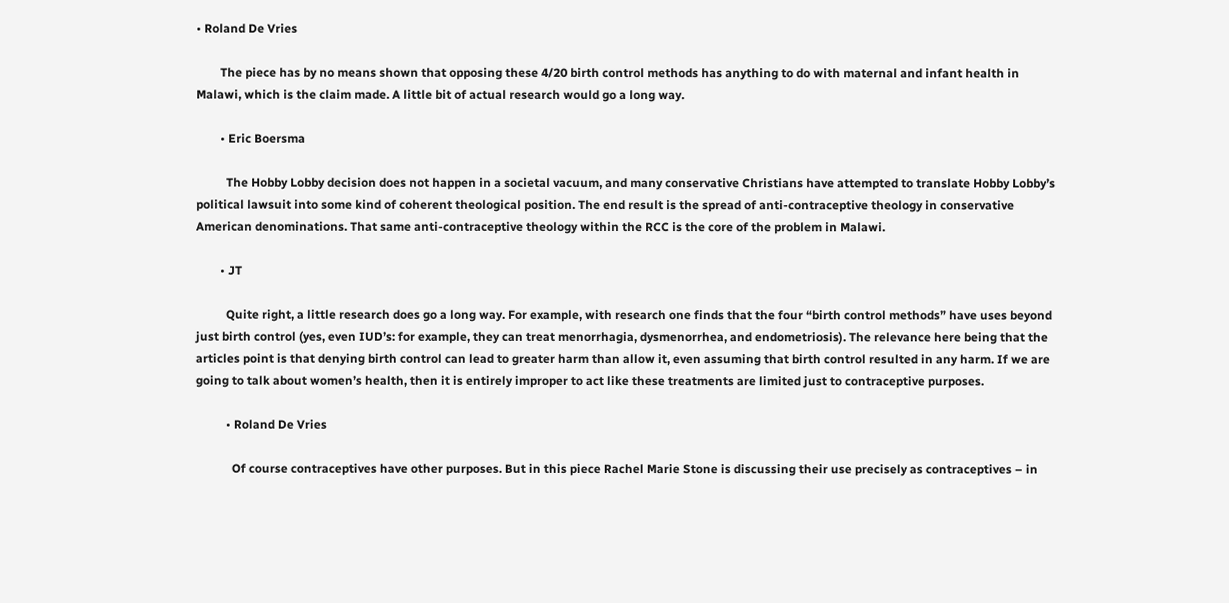• Roland De Vries

        The piece has by no means shown that opposing these 4/20 birth control methods has anything to do with maternal and infant health in Malawi, which is the claim made. A little bit of actual research would go a long way.

        • Eric Boersma

          The Hobby Lobby decision does not happen in a societal vacuum, and many conservative Christians have attempted to translate Hobby Lobby’s political lawsuit into some kind of coherent theological position. The end result is the spread of anti-contraceptive theology in conservative American denominations. That same anti-contraceptive theology within the RCC is the core of the problem in Malawi.

        • JT

          Quite right, a little research does go a long way. For example, with research one finds that the four “birth control methods” have uses beyond just birth control (yes, even IUD’s: for example, they can treat menorrhagia, dysmenorrhea, and endometriosis). The relevance here being that the articles point is that denying birth control can lead to greater harm than allow it, even assuming that birth control resulted in any harm. If we are going to talk about women’s health, then it is entirely improper to act like these treatments are limited just to contraceptive purposes.

          • Roland De Vries

            Of course contraceptives have other purposes. But in this piece Rachel Marie Stone is discussing their use precisely as contraceptives – in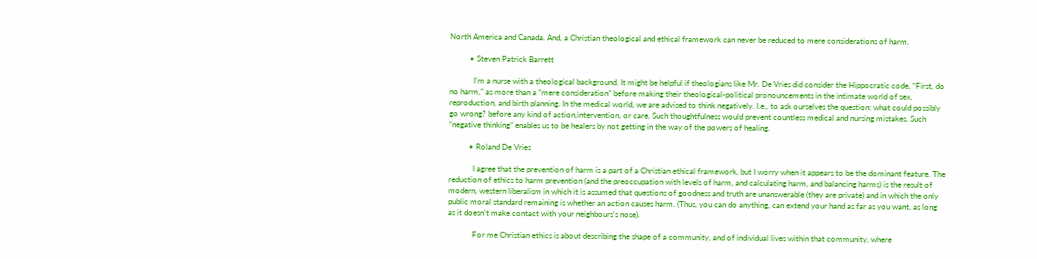North America and Canada. And, a Christian theological and ethical framework can never be reduced to mere considerations of harm.

          • Steven Patrick Barrett

            I’m a nurse with a theological background. It might be helpful if theologians like Mr. De Vries did consider the Hippocratic code, “First, do no harm,” as more than a “mere consideration” before making their theological-political pronouncements in the intimate world of sex, reproduction, and birth planning. In the medical world, we are advised to think negatively. I.e., to ask ourselves the question: what could possibly go wrong? before any kind of action,intervention, or care. Such thoughtfulness would prevent countless medical and nursing mistakes. Such “negative thinking” enables us to be healers by not getting in the way of the powers of healing.

          • Roland De Vries

            I agree that the prevention of harm is a part of a Christian ethical framework, but I worry when it appears to be the dominant feature. The reduction of ethics to harm prevention (and the preoccupation with levels of harm, and calculating harm, and balancing harms) is the result of modern, western liberalism in which it is assumed that questions of goodness and truth are unanswerable (they are private) and in which the only public moral standard remaining is whether an action causes harm. (Thus, you can do anything, can extend your hand as far as you want, as long as it doesn’t make contact with your neighbours’s nose).

            For me Christian ethics is about describing the shape of a community, and of individual lives within that community, where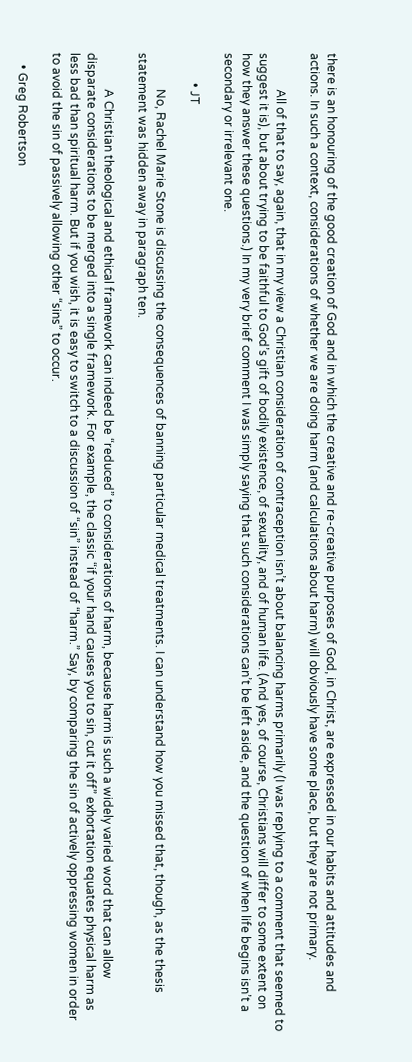there is an honouring of the good creation of God and in which the creative and re-creative purposes of God, in Christ, are expressed in our habits and attitudes and actions. In such a context, considerations of whether we are doing harm (and calculations about harm) will obviously have some place, but they are not primary.

            All of that to say, again, that in my view a Christian consideration of contraception isn’t about balancing harms primarily (I was replying to a comment that seemed to suggest it is), but about trying to be faithful to God’s gift of bodily existence, of sexuality, and of human life. (And yes, of course, Christians will differ to some extent on how they answer these questions.) In my very brief comment I was simply saying that such considerations can’t be left aside, and the question of when life begins isn’t a secondary or irrelevant one.

          • JT

            No, Rachel Marie Stone is discussing the consequences of banning particular medical treatments. I can understand how you missed that, though, as the thesis statement was hidden away in paragraph ten.

            A Christian theological and ethical framework can indeed be “reduced” to considerations of harm, because harm is such a widely varied word that can allow disparate considerations to be merged into a single framework. For example, the classic “if your hand causes you to sin, cut it off” exhortation equates physical harm as less bad than spiritual harm. But if you wish, it is easy to switch to a discussion of “sin” instead of “harm.” Say, by comparing the sin of actively oppressing women in order to avoid the sin of passively allowing other “sins” to occur.

    • Greg Robertson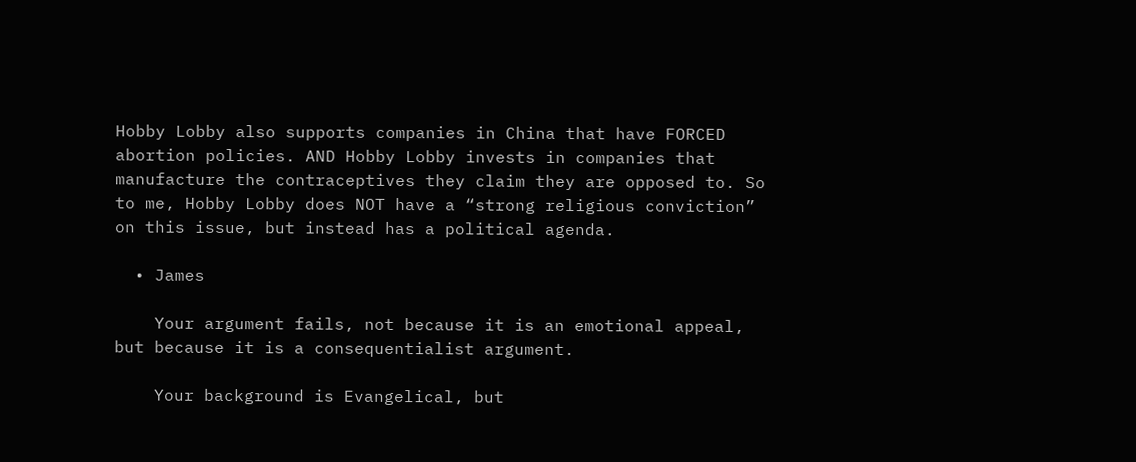Hobby Lobby also supports companies in China that have FORCED abortion policies. AND Hobby Lobby invests in companies that manufacture the contraceptives they claim they are opposed to. So to me, Hobby Lobby does NOT have a “strong religious conviction” on this issue, but instead has a political agenda.

  • James

    Your argument fails, not because it is an emotional appeal, but because it is a consequentialist argument.

    Your background is Evangelical, but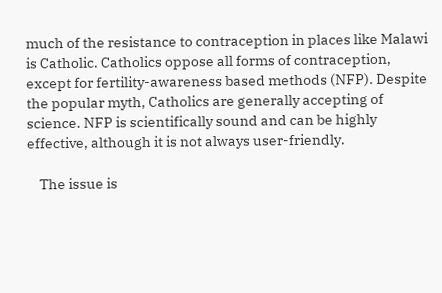much of the resistance to contraception in places like Malawi is Catholic. Catholics oppose all forms of contraception, except for fertility-awareness based methods (NFP). Despite the popular myth, Catholics are generally accepting of science. NFP is scientifically sound and can be highly effective, although it is not always user-friendly.

    The issue is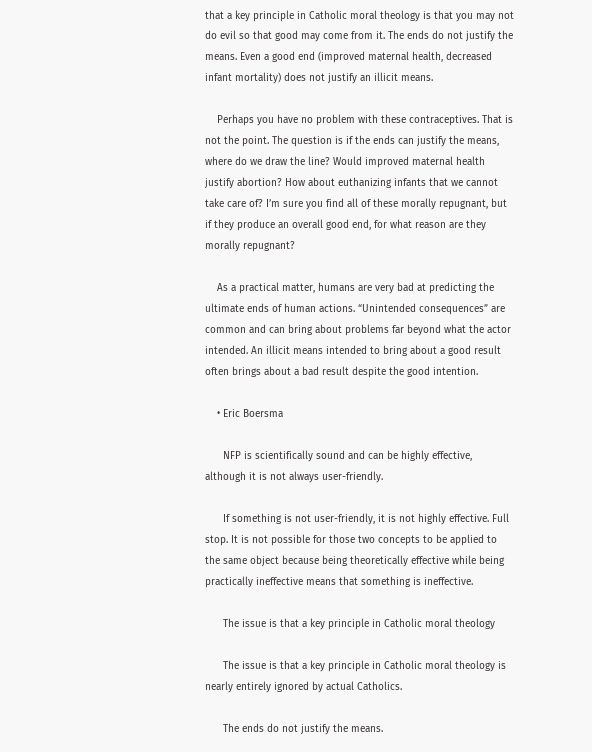that a key principle in Catholic moral theology is that you may not do evil so that good may come from it. The ends do not justify the means. Even a good end (improved maternal health, decreased infant mortality) does not justify an illicit means.

    Perhaps you have no problem with these contraceptives. That is not the point. The question is if the ends can justify the means, where do we draw the line? Would improved maternal health justify abortion? How about euthanizing infants that we cannot take care of? I’m sure you find all of these morally repugnant, but if they produce an overall good end, for what reason are they morally repugnant?

    As a practical matter, humans are very bad at predicting the ultimate ends of human actions. “Unintended consequences” are common and can bring about problems far beyond what the actor intended. An illicit means intended to bring about a good result often brings about a bad result despite the good intention.

    • Eric Boersma

      NFP is scientifically sound and can be highly effective, although it is not always user-friendly.

      If something is not user-friendly, it is not highly effective. Full stop. It is not possible for those two concepts to be applied to the same object because being theoretically effective while being practically ineffective means that something is ineffective.

      The issue is that a key principle in Catholic moral theology

      The issue is that a key principle in Catholic moral theology is nearly entirely ignored by actual Catholics.

      The ends do not justify the means.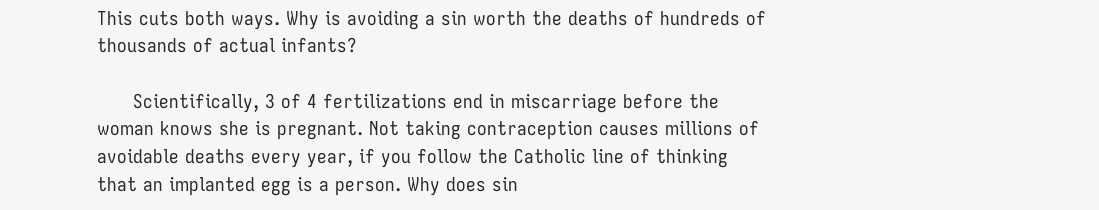This cuts both ways. Why is avoiding a sin worth the deaths of hundreds of thousands of actual infants?

      Scientifically, 3 of 4 fertilizations end in miscarriage before the woman knows she is pregnant. Not taking contraception causes millions of avoidable deaths every year, if you follow the Catholic line of thinking that an implanted egg is a person. Why does sin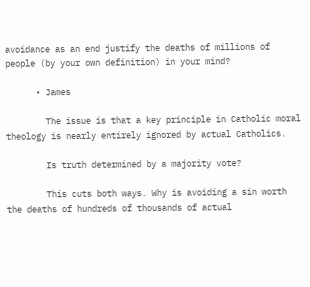avoidance as an end justify the deaths of millions of people (by your own definition) in your mind?

      • James

        The issue is that a key principle in Catholic moral theology is nearly entirely ignored by actual Catholics.

        Is truth determined by a majority vote?

        This cuts both ways. Why is avoiding a sin worth the deaths of hundreds of thousands of actual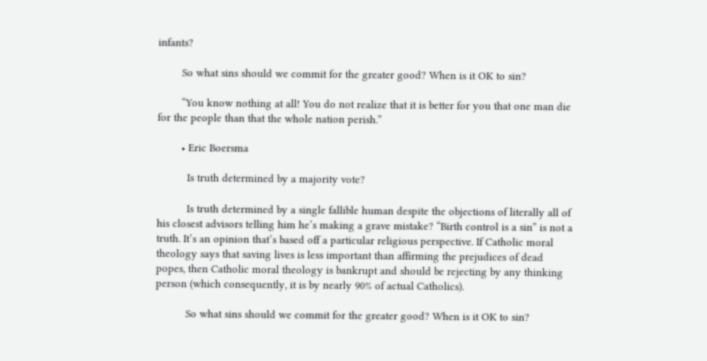infants?

        So what sins should we commit for the greater good? When is it OK to sin?

        “You know nothing at all! You do not realize that it is better for you that one man die for the people than that the whole nation perish.”

        • Eric Boersma

          Is truth determined by a majority vote?

          Is truth determined by a single fallible human despite the objections of literally all of his closest advisors telling him he’s making a grave mistake? “Birth control is a sin” is not a truth. It’s an opinion that’s based off a particular religious perspective. If Catholic moral theology says that saving lives is less important than affirming the prejudices of dead popes, then Catholic moral theology is bankrupt and should be rejecting by any thinking person (which consequently, it is by nearly 90% of actual Catholics).

          So what sins should we commit for the greater good? When is it OK to sin?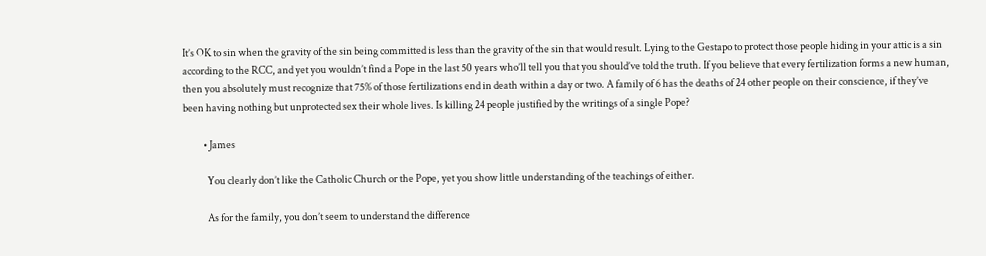It’s OK to sin when the gravity of the sin being committed is less than the gravity of the sin that would result. Lying to the Gestapo to protect those people hiding in your attic is a sin according to the RCC, and yet you wouldn’t find a Pope in the last 50 years who’ll tell you that you should’ve told the truth. If you believe that every fertilization forms a new human, then you absolutely must recognize that 75% of those fertilizations end in death within a day or two. A family of 6 has the deaths of 24 other people on their conscience, if they’ve been having nothing but unprotected sex their whole lives. Is killing 24 people justified by the writings of a single Pope?

          • James

            You clearly don’t like the Catholic Church or the Pope, yet you show little understanding of the teachings of either.

            As for the family, you don’t seem to understand the difference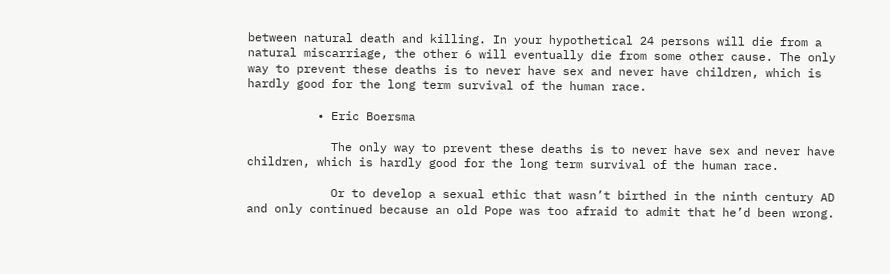between natural death and killing. In your hypothetical 24 persons will die from a natural miscarriage, the other 6 will eventually die from some other cause. The only way to prevent these deaths is to never have sex and never have children, which is hardly good for the long term survival of the human race.

          • Eric Boersma

            The only way to prevent these deaths is to never have sex and never have children, which is hardly good for the long term survival of the human race.

            Or to develop a sexual ethic that wasn’t birthed in the ninth century AD and only continued because an old Pope was too afraid to admit that he’d been wrong.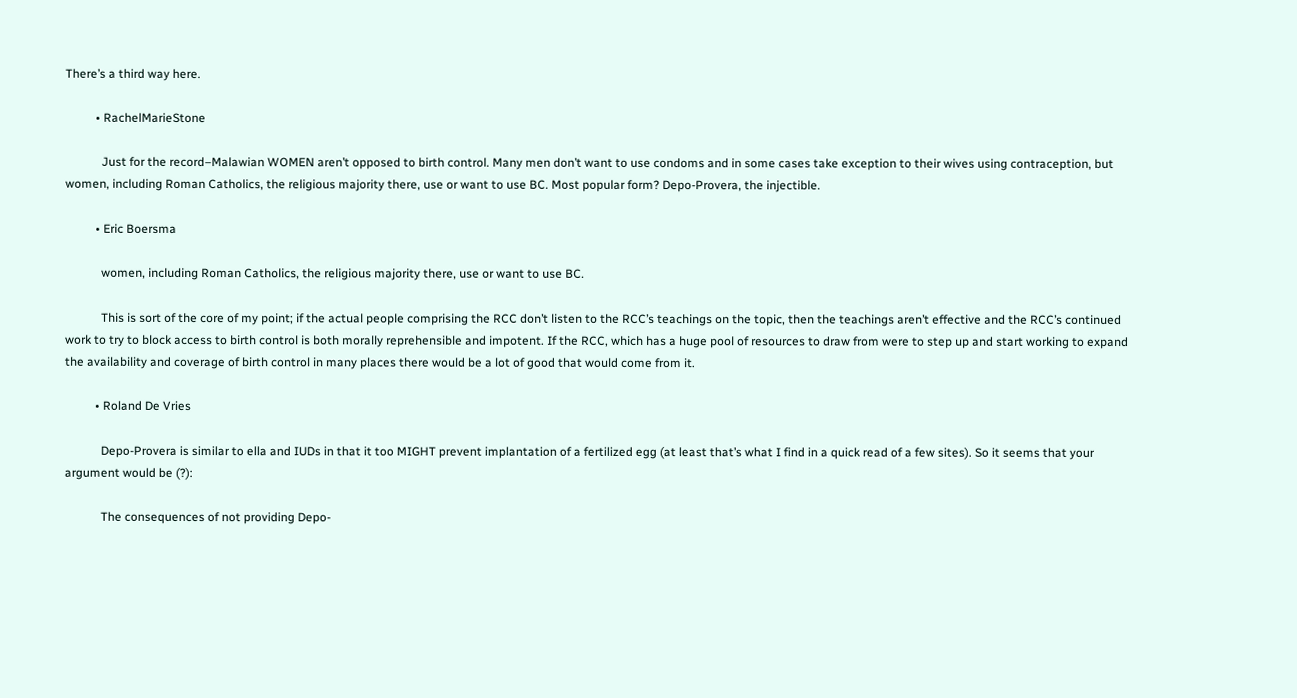There’s a third way here.

          • RachelMarieStone

            Just for the record–Malawian WOMEN aren’t opposed to birth control. Many men don’t want to use condoms and in some cases take exception to their wives using contraception, but women, including Roman Catholics, the religious majority there, use or want to use BC. Most popular form? Depo-Provera, the injectible.

          • Eric Boersma

            women, including Roman Catholics, the religious majority there, use or want to use BC.

            This is sort of the core of my point; if the actual people comprising the RCC don’t listen to the RCC’s teachings on the topic, then the teachings aren’t effective and the RCC’s continued work to try to block access to birth control is both morally reprehensible and impotent. If the RCC, which has a huge pool of resources to draw from were to step up and start working to expand the availability and coverage of birth control in many places there would be a lot of good that would come from it.

          • Roland De Vries

            Depo-Provera is similar to ella and IUDs in that it too MIGHT prevent implantation of a fertilized egg (at least that’s what I find in a quick read of a few sites). So it seems that your argument would be (?):

            The consequences of not providing Depo-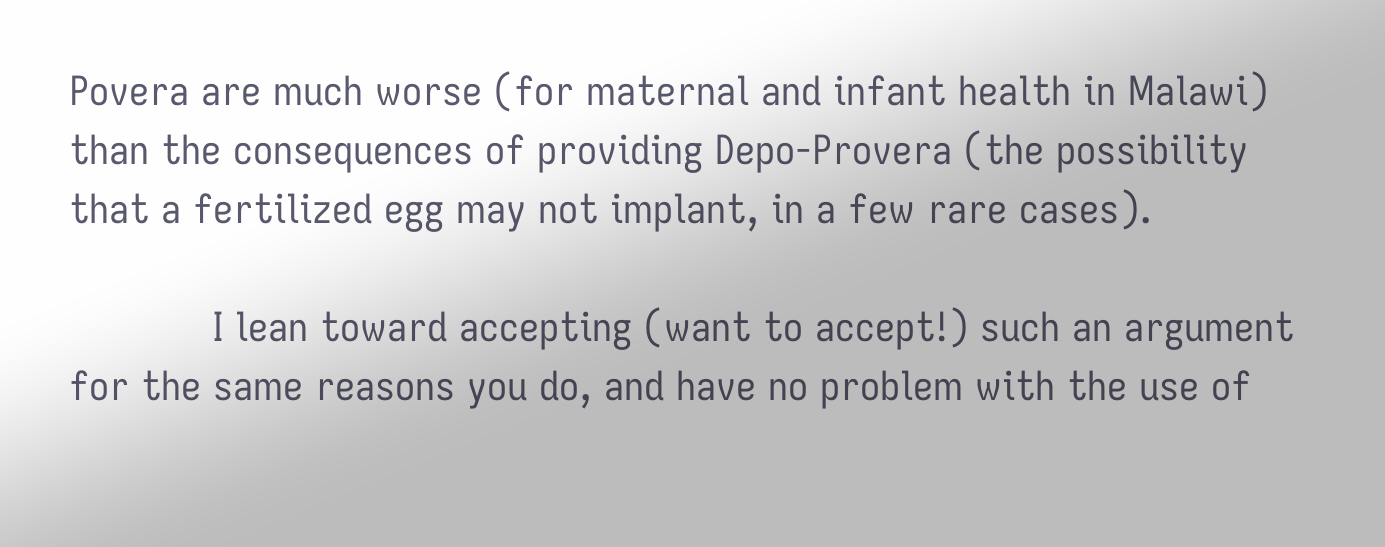Povera are much worse (for maternal and infant health in Malawi) than the consequences of providing Depo-Provera (the possibility that a fertilized egg may not implant, in a few rare cases).

            I lean toward accepting (want to accept!) such an argument for the same reasons you do, and have no problem with the use of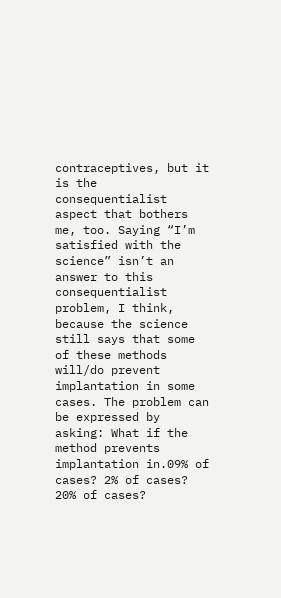contraceptives, but it is the consequentialist aspect that bothers me, too. Saying “I’m satisfied with the science” isn’t an answer to this consequentialist problem, I think, because the science still says that some of these methods will/do prevent implantation in some cases. The problem can be expressed by asking: What if the method prevents implantation in.09% of cases? 2% of cases? 20% of cases?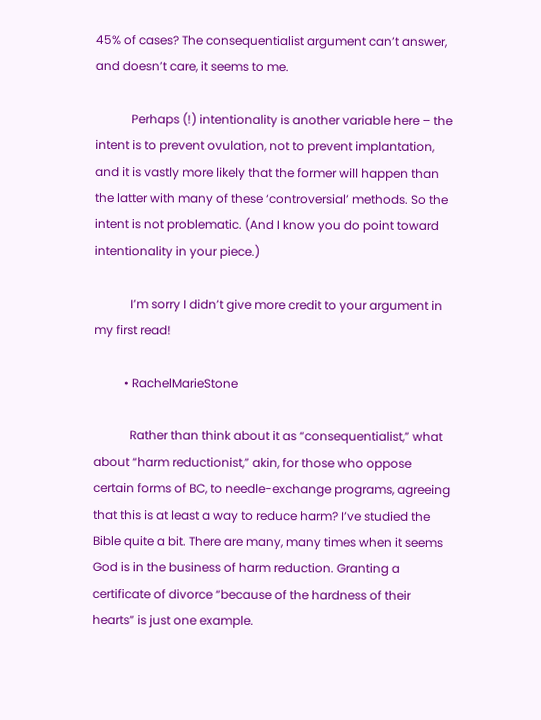45% of cases? The consequentialist argument can’t answer, and doesn’t care, it seems to me.

            Perhaps (!) intentionality is another variable here – the intent is to prevent ovulation, not to prevent implantation, and it is vastly more likely that the former will happen than the latter with many of these ‘controversial’ methods. So the intent is not problematic. (And I know you do point toward intentionality in your piece.)

            I’m sorry I didn’t give more credit to your argument in my first read!

          • RachelMarieStone

            Rather than think about it as “consequentialist,” what about “harm reductionist,” akin, for those who oppose certain forms of BC, to needle-exchange programs, agreeing that this is at least a way to reduce harm? I’ve studied the Bible quite a bit. There are many, many times when it seems God is in the business of harm reduction. Granting a certificate of divorce “because of the hardness of their hearts” is just one example.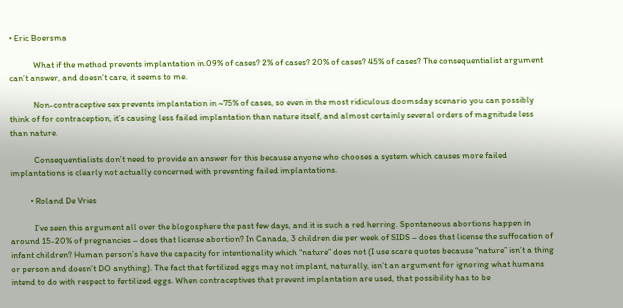• Eric Boersma

            What if the method prevents implantation in.09% of cases? 2% of cases? 20% of cases? 45% of cases? The consequentialist argument can’t answer, and doesn’t care, it seems to me.

            Non-contraceptive sex prevents implantation in ~75% of cases, so even in the most ridiculous doomsday scenario you can possibly think of for contraception, it’s causing less failed implantation than nature itself, and almost certainly several orders of magnitude less than nature.

            Consequentialists don’t need to provide an answer for this because anyone who chooses a system which causes more failed implantations is clearly not actually concerned with preventing failed implantations.

          • Roland De Vries

            I’ve seen this argument all over the blogosphere the past few days, and it is such a red herring. Spontaneous abortions happen in around 15-20% of pregnancies – does that license abortion? In Canada, 3 children die per week of SIDS – does that license the suffocation of infant children? Human person’s have the capacity for intentionality which “nature” does not (I use scare quotes because “nature” isn’t a thing or person and doesn’t DO anything). The fact that fertilized eggs may not implant, naturally, isn’t an argument for ignoring what humans intend to do with respect to fertilized eggs. When contraceptives that prevent implantation are used, that possibility has to be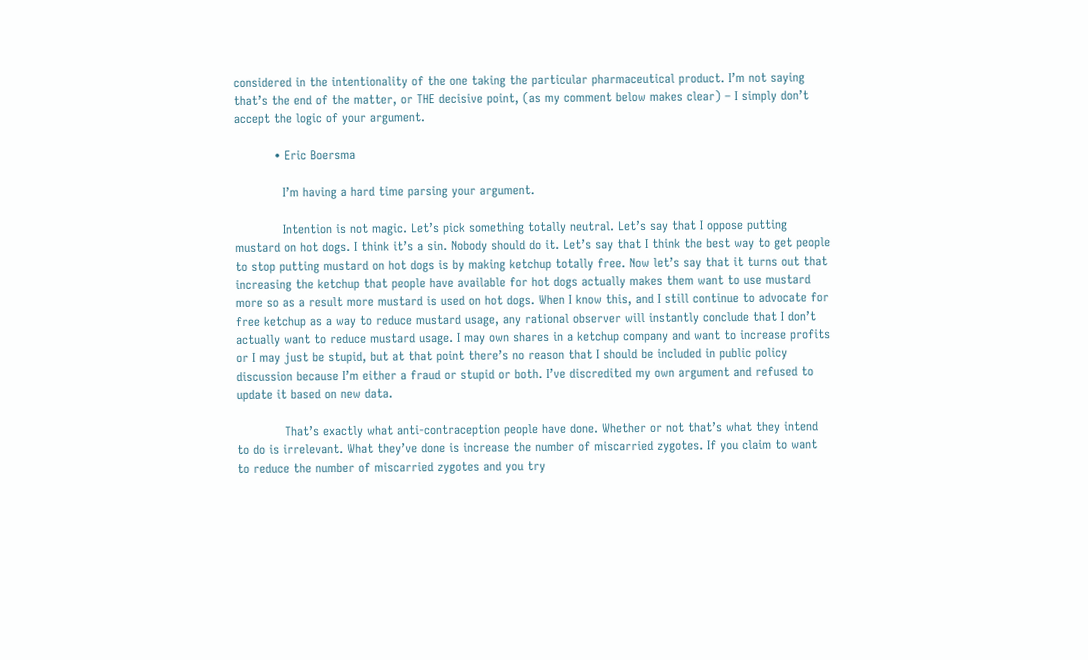considered in the intentionality of the one taking the particular pharmaceutical product. I’m not saying that’s the end of the matter, or THE decisive point, (as my comment below makes clear) – I simply don’t accept the logic of your argument.

          • Eric Boersma

            I’m having a hard time parsing your argument.

            Intention is not magic. Let’s pick something totally neutral. Let’s say that I oppose putting mustard on hot dogs. I think it’s a sin. Nobody should do it. Let’s say that I think the best way to get people to stop putting mustard on hot dogs is by making ketchup totally free. Now let’s say that it turns out that increasing the ketchup that people have available for hot dogs actually makes them want to use mustard more so as a result more mustard is used on hot dogs. When I know this, and I still continue to advocate for free ketchup as a way to reduce mustard usage, any rational observer will instantly conclude that I don’t actually want to reduce mustard usage. I may own shares in a ketchup company and want to increase profits or I may just be stupid, but at that point there’s no reason that I should be included in public policy discussion because I’m either a fraud or stupid or both. I’ve discredited my own argument and refused to update it based on new data.

            That’s exactly what anti-contraception people have done. Whether or not that’s what they intend to do is irrelevant. What they’ve done is increase the number of miscarried zygotes. If you claim to want to reduce the number of miscarried zygotes and you try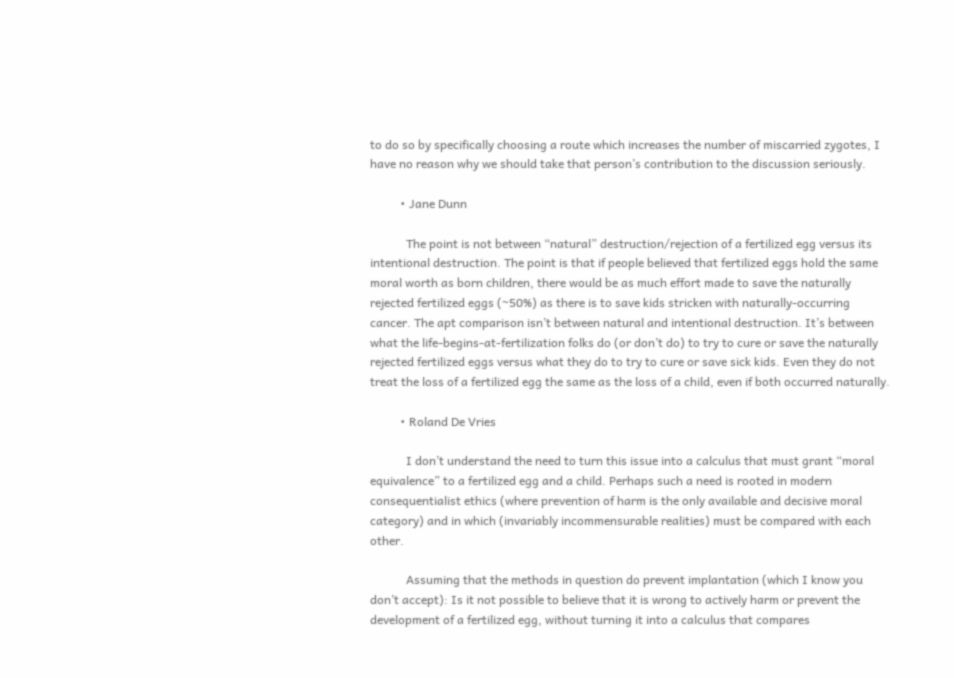to do so by specifically choosing a route which increases the number of miscarried zygotes, I have no reason why we should take that person’s contribution to the discussion seriously.

          • Jane Dunn

            The point is not between “natural” destruction/rejection of a fertilized egg versus its intentional destruction. The point is that if people believed that fertilized eggs hold the same moral worth as born children, there would be as much effort made to save the naturally rejected fertilized eggs (~50%) as there is to save kids stricken with naturally-occurring cancer. The apt comparison isn’t between natural and intentional destruction. It’s between what the life-begins-at-fertilization folks do (or don’t do) to try to cure or save the naturally rejected fertilized eggs versus what they do to try to cure or save sick kids. Even they do not treat the loss of a fertilized egg the same as the loss of a child, even if both occurred naturally.

          • Roland De Vries

            I don’t understand the need to turn this issue into a calculus that must grant “moral equivalence” to a fertilized egg and a child. Perhaps such a need is rooted in modern consequentialist ethics (where prevention of harm is the only available and decisive moral category) and in which (invariably incommensurable realities) must be compared with each other.

            Assuming that the methods in question do prevent implantation (which I know you don’t accept): Is it not possible to believe that it is wrong to actively harm or prevent the development of a fertilized egg, without turning it into a calculus that compares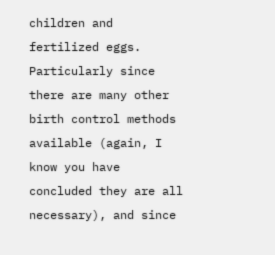children and fertilized eggs. Particularly since there are many other birth control methods available (again, I know you have concluded they are all necessary), and since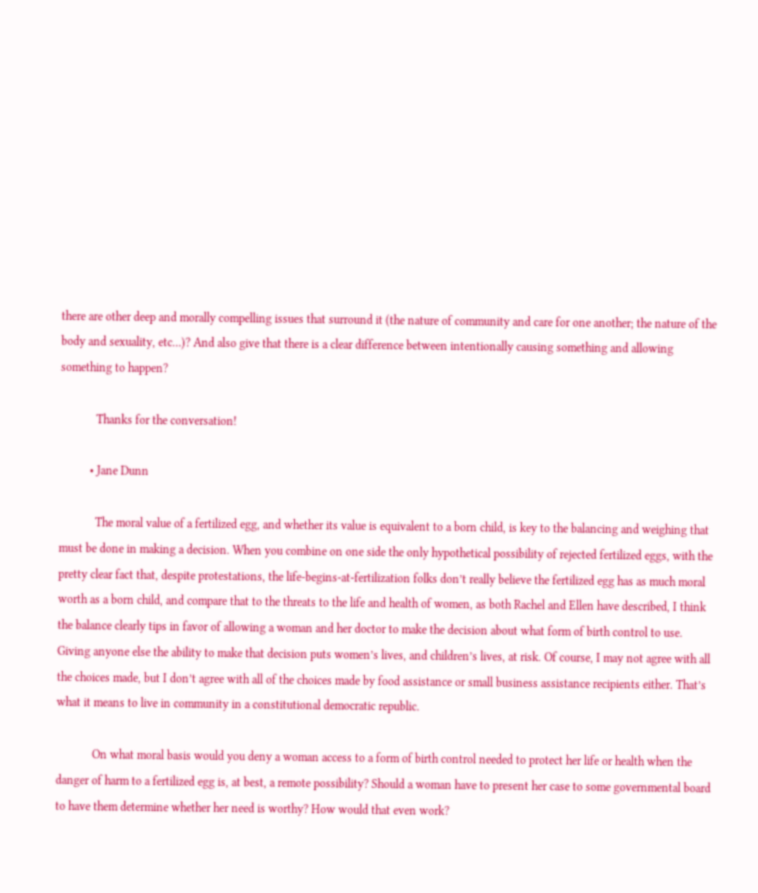there are other deep and morally compelling issues that surround it (the nature of community and care for one another; the nature of the body and sexuality, etc…)? And also give that there is a clear difference between intentionally causing something and allowing something to happen?

            Thanks for the conversation!

          • Jane Dunn

            The moral value of a fertilized egg, and whether its value is equivalent to a born child, is key to the balancing and weighing that must be done in making a decision. When you combine on one side the only hypothetical possibility of rejected fertilized eggs, with the pretty clear fact that, despite protestations, the life-begins-at-fertilization folks don’t really believe the fertilized egg has as much moral worth as a born child, and compare that to the threats to the life and health of women, as both Rachel and Ellen have described, I think the balance clearly tips in favor of allowing a woman and her doctor to make the decision about what form of birth control to use. Giving anyone else the ability to make that decision puts women’s lives, and children’s lives, at risk. Of course, I may not agree with all the choices made, but I don’t agree with all of the choices made by food assistance or small business assistance recipients either. That’s what it means to live in community in a constitutional democratic republic.

            On what moral basis would you deny a woman access to a form of birth control needed to protect her life or health when the danger of harm to a fertilized egg is, at best, a remote possibility? Should a woman have to present her case to some governmental board to have them determine whether her need is worthy? How would that even work?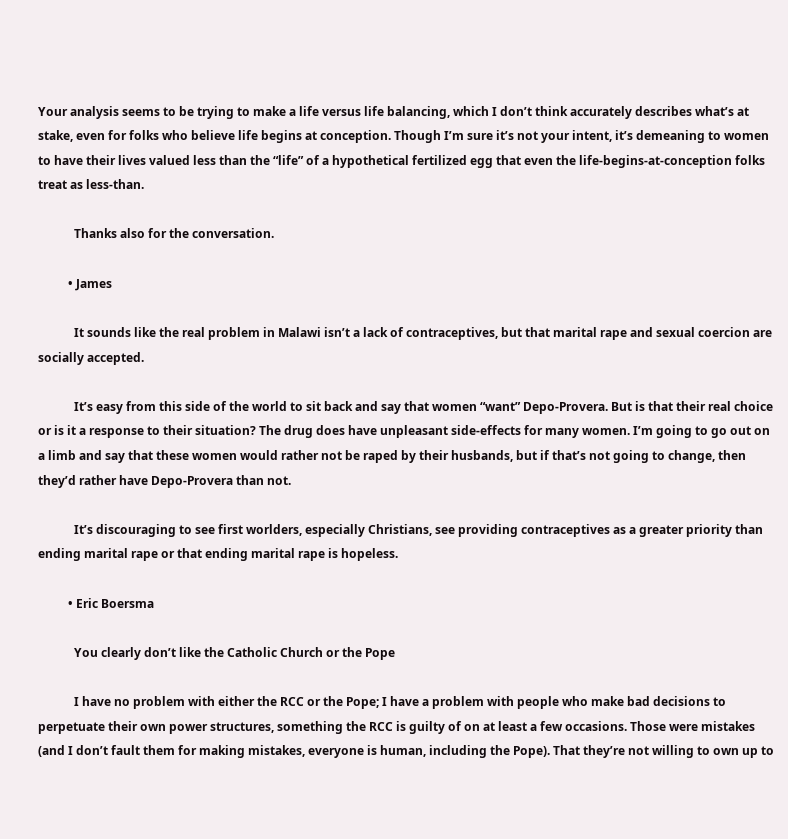Your analysis seems to be trying to make a life versus life balancing, which I don’t think accurately describes what’s at stake, even for folks who believe life begins at conception. Though I’m sure it’s not your intent, it’s demeaning to women to have their lives valued less than the “life” of a hypothetical fertilized egg that even the life-begins-at-conception folks treat as less-than.

            Thanks also for the conversation.

          • James

            It sounds like the real problem in Malawi isn’t a lack of contraceptives, but that marital rape and sexual coercion are socially accepted.

            It’s easy from this side of the world to sit back and say that women “want” Depo-Provera. But is that their real choice or is it a response to their situation? The drug does have unpleasant side-effects for many women. I’m going to go out on a limb and say that these women would rather not be raped by their husbands, but if that’s not going to change, then they’d rather have Depo-Provera than not.

            It’s discouraging to see first worlders, especially Christians, see providing contraceptives as a greater priority than ending marital rape or that ending marital rape is hopeless.

          • Eric Boersma

            You clearly don’t like the Catholic Church or the Pope

            I have no problem with either the RCC or the Pope; I have a problem with people who make bad decisions to perpetuate their own power structures, something the RCC is guilty of on at least a few occasions. Those were mistakes (and I don’t fault them for making mistakes, everyone is human, including the Pope). That they’re not willing to own up to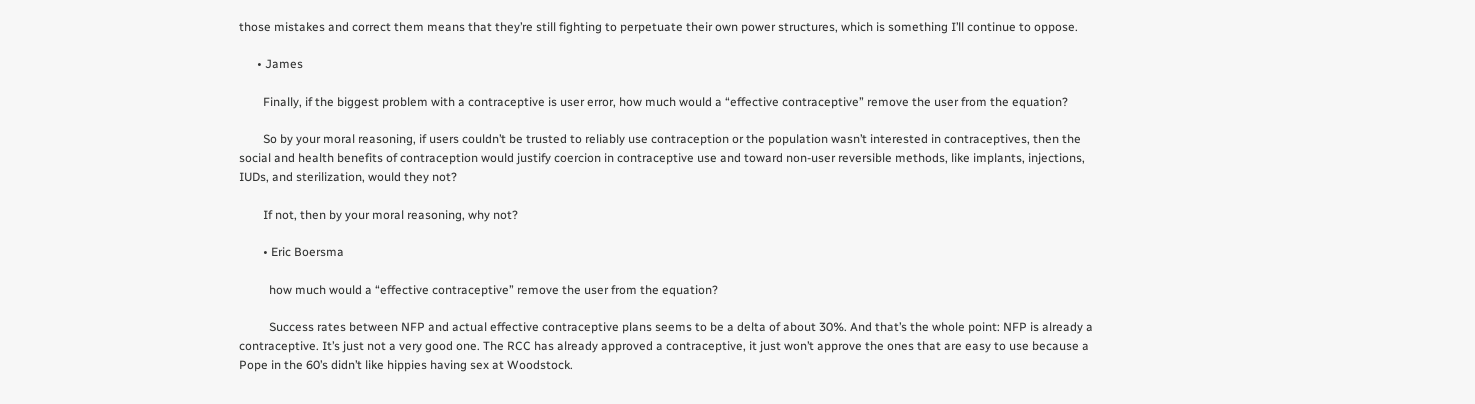those mistakes and correct them means that they’re still fighting to perpetuate their own power structures, which is something I’ll continue to oppose.

      • James

        Finally, if the biggest problem with a contraceptive is user error, how much would a “effective contraceptive” remove the user from the equation?

        So by your moral reasoning, if users couldn’t be trusted to reliably use contraception or the population wasn’t interested in contraceptives, then the social and health benefits of contraception would justify coercion in contraceptive use and toward non-user reversible methods, like implants, injections, IUDs, and sterilization, would they not?

        If not, then by your moral reasoning, why not?

        • Eric Boersma

          how much would a “effective contraceptive” remove the user from the equation?

          Success rates between NFP and actual effective contraceptive plans seems to be a delta of about 30%. And that’s the whole point: NFP is already a contraceptive. It’s just not a very good one. The RCC has already approved a contraceptive, it just won’t approve the ones that are easy to use because a Pope in the 60’s didn’t like hippies having sex at Woodstock.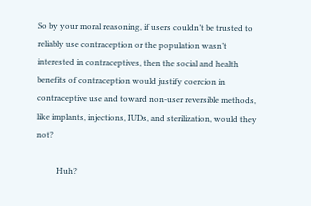So by your moral reasoning, if users couldn’t be trusted to reliably use contraception or the population wasn’t interested in contraceptives, then the social and health benefits of contraception would justify coercion in contraceptive use and toward non-user reversible methods, like implants, injections, IUDs, and sterilization, would they not?

          Huh?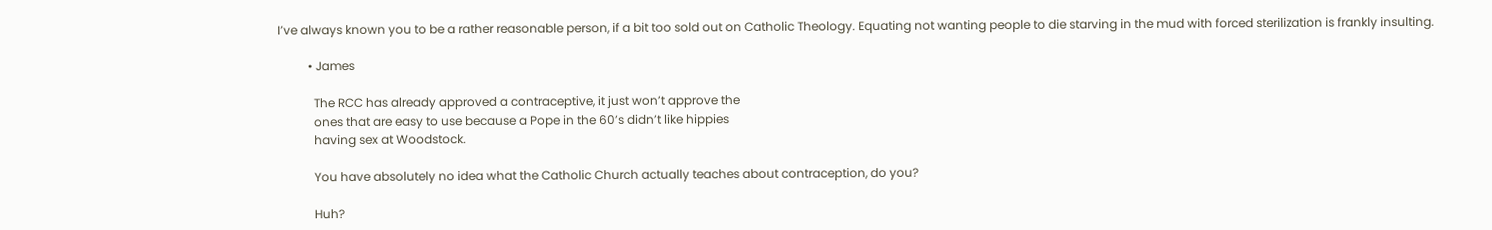I’ve always known you to be a rather reasonable person, if a bit too sold out on Catholic Theology. Equating not wanting people to die starving in the mud with forced sterilization is frankly insulting.

          • James

            The RCC has already approved a contraceptive, it just won’t approve the
            ones that are easy to use because a Pope in the 60’s didn’t like hippies
            having sex at Woodstock.

            You have absolutely no idea what the Catholic Church actually teaches about contraception, do you?

            Huh?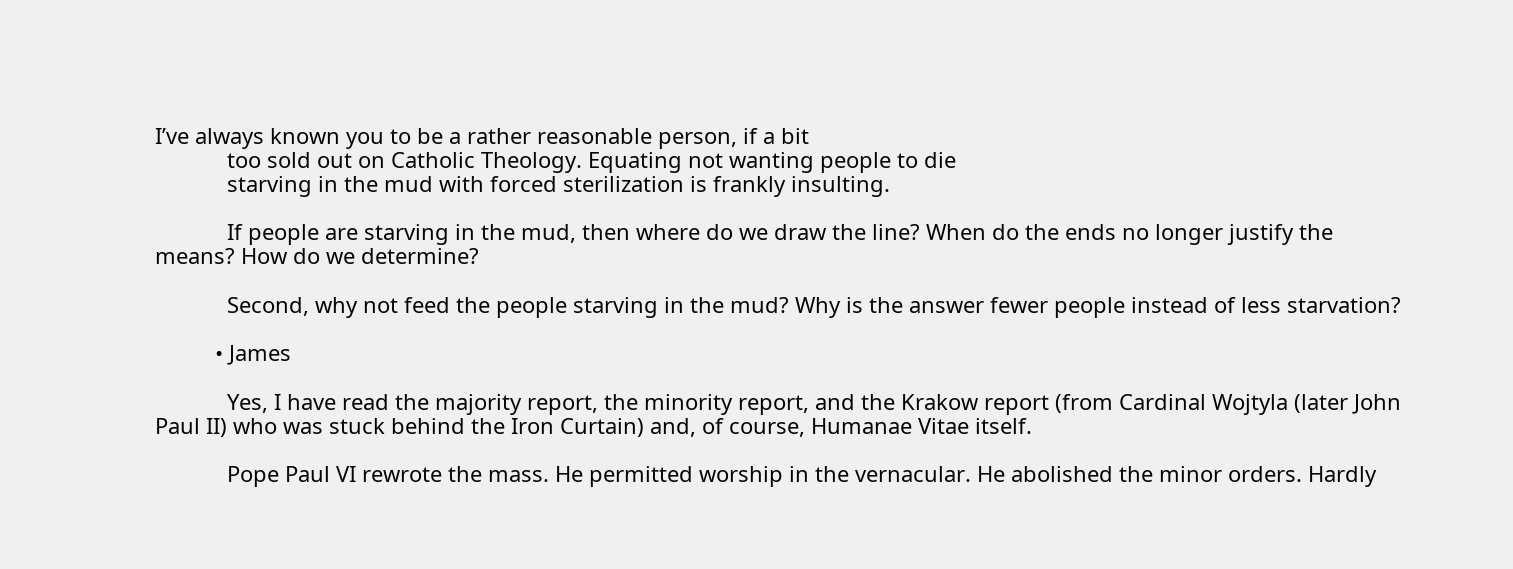I’ve always known you to be a rather reasonable person, if a bit
            too sold out on Catholic Theology. Equating not wanting people to die
            starving in the mud with forced sterilization is frankly insulting.

            If people are starving in the mud, then where do we draw the line? When do the ends no longer justify the means? How do we determine?

            Second, why not feed the people starving in the mud? Why is the answer fewer people instead of less starvation?

          • James

            Yes, I have read the majority report, the minority report, and the Krakow report (from Cardinal Wojtyla (later John Paul II) who was stuck behind the Iron Curtain) and, of course, Humanae Vitae itself.

            Pope Paul VI rewrote the mass. He permitted worship in the vernacular. He abolished the minor orders. Hardly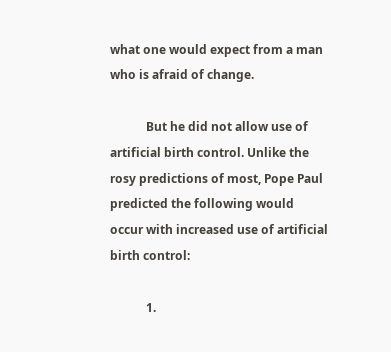what one would expect from a man who is afraid of change.

            But he did not allow use of artificial birth control. Unlike the rosy predictions of most, Pope Paul predicted the following would occur with increased use of artificial birth control:

            1.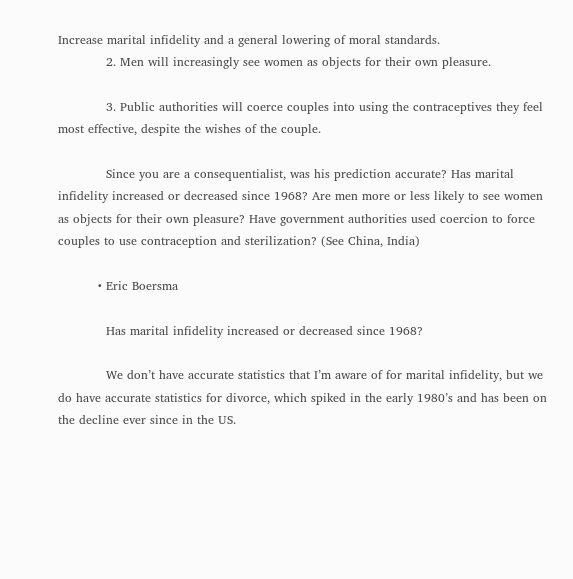Increase marital infidelity and a general lowering of moral standards.
            2. Men will increasingly see women as objects for their own pleasure.

            3. Public authorities will coerce couples into using the contraceptives they feel most effective, despite the wishes of the couple.

            Since you are a consequentialist, was his prediction accurate? Has marital infidelity increased or decreased since 1968? Are men more or less likely to see women as objects for their own pleasure? Have government authorities used coercion to force couples to use contraception and sterilization? (See China, India)

          • Eric Boersma

            Has marital infidelity increased or decreased since 1968?

            We don’t have accurate statistics that I’m aware of for marital infidelity, but we do have accurate statistics for divorce, which spiked in the early 1980’s and has been on the decline ever since in the US.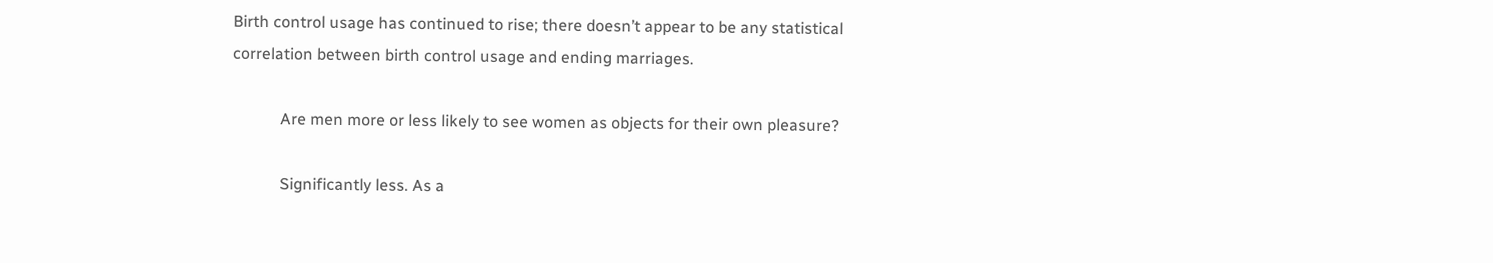Birth control usage has continued to rise; there doesn’t appear to be any statistical correlation between birth control usage and ending marriages.

            Are men more or less likely to see women as objects for their own pleasure?

            Significantly less. As a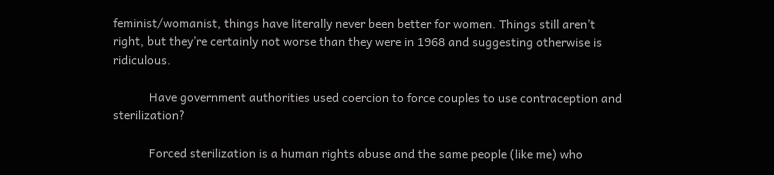feminist/womanist, things have literally never been better for women. Things still aren’t right, but they’re certainly not worse than they were in 1968 and suggesting otherwise is ridiculous.

            Have government authorities used coercion to force couples to use contraception and sterilization?

            Forced sterilization is a human rights abuse and the same people (like me) who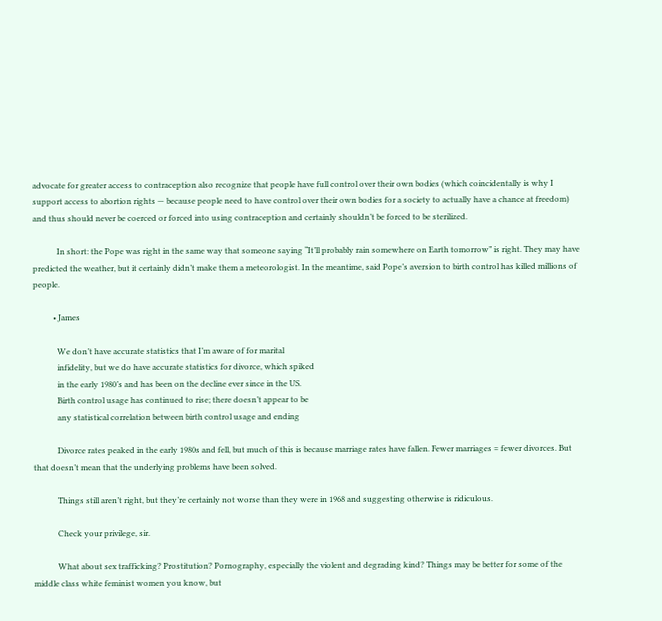advocate for greater access to contraception also recognize that people have full control over their own bodies (which coincidentally is why I support access to abortion rights — because people need to have control over their own bodies for a society to actually have a chance at freedom) and thus should never be coerced or forced into using contraception and certainly shouldn’t be forced to be sterilized.

            In short: the Pope was right in the same way that someone saying “It’ll probably rain somewhere on Earth tomorrow” is right. They may have predicted the weather, but it certainly didn’t make them a meteorologist. In the meantime, said Pope’s aversion to birth control has killed millions of people.

          • James

            We don’t have accurate statistics that I’m aware of for marital
            infidelity, but we do have accurate statistics for divorce, which spiked
            in the early 1980’s and has been on the decline ever since in the US.
            Birth control usage has continued to rise; there doesn’t appear to be
            any statistical correlation between birth control usage and ending

            Divorce rates peaked in the early 1980s and fell, but much of this is because marriage rates have fallen. Fewer marriages = fewer divorces. But that doesn’t mean that the underlying problems have been solved.

            Things still aren’t right, but they’re certainly not worse than they were in 1968 and suggesting otherwise is ridiculous.

            Check your privilege, sir.

            What about sex trafficking? Prostitution? Pornography, especially the violent and degrading kind? Things may be better for some of the middle class white feminist women you know, but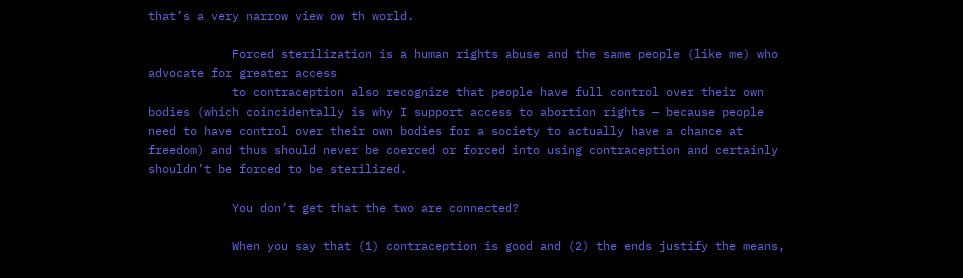that’s a very narrow view ow th world.

            Forced sterilization is a human rights abuse and the same people (like me) who advocate for greater access
            to contraception also recognize that people have full control over their own bodies (which coincidentally is why I support access to abortion rights — because people need to have control over their own bodies for a society to actually have a chance at freedom) and thus should never be coerced or forced into using contraception and certainly shouldn’t be forced to be sterilized.

            You don’t get that the two are connected?

            When you say that (1) contraception is good and (2) the ends justify the means,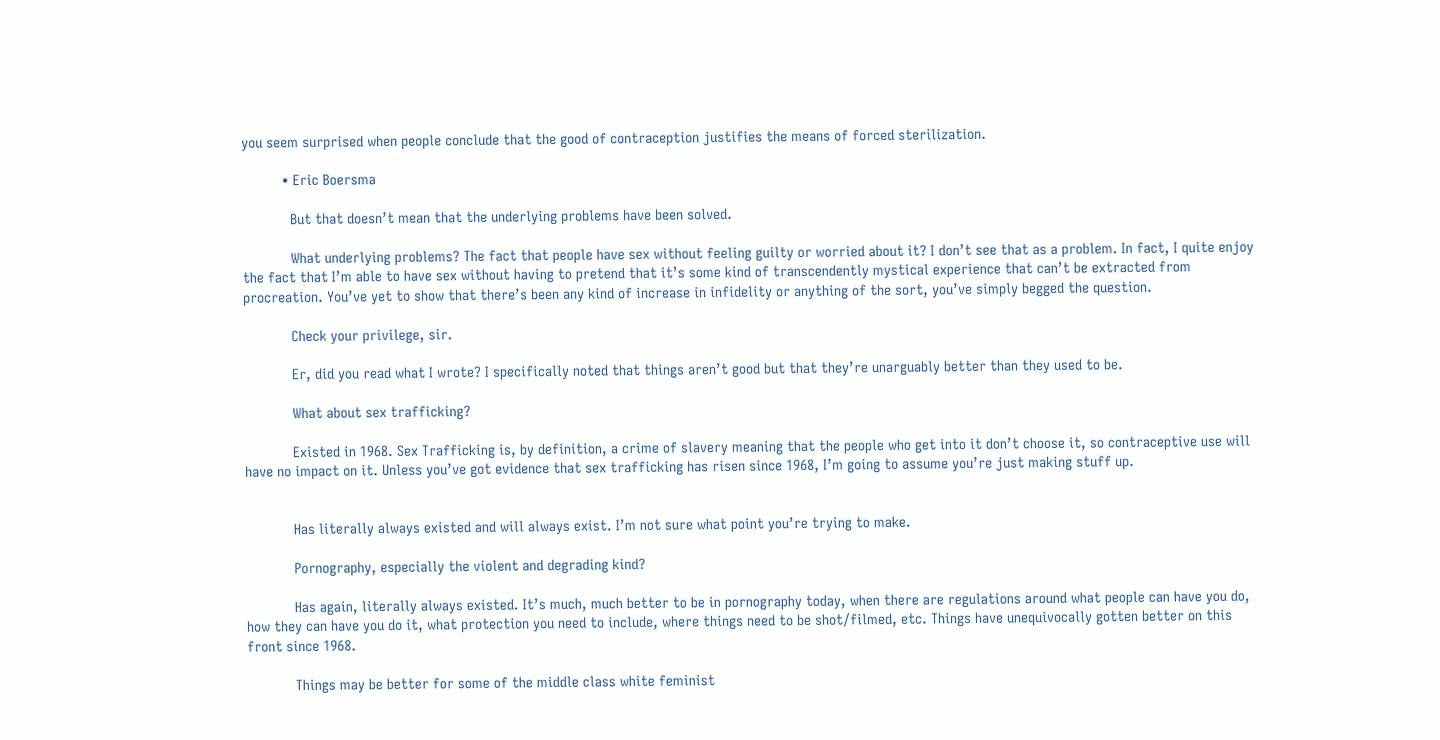you seem surprised when people conclude that the good of contraception justifies the means of forced sterilization.

          • Eric Boersma

            But that doesn’t mean that the underlying problems have been solved.

            What underlying problems? The fact that people have sex without feeling guilty or worried about it? I don’t see that as a problem. In fact, I quite enjoy the fact that I’m able to have sex without having to pretend that it’s some kind of transcendently mystical experience that can’t be extracted from procreation. You’ve yet to show that there’s been any kind of increase in infidelity or anything of the sort, you’ve simply begged the question.

            Check your privilege, sir.

            Er, did you read what I wrote? I specifically noted that things aren’t good but that they’re unarguably better than they used to be.

            What about sex trafficking?

            Existed in 1968. Sex Trafficking is, by definition, a crime of slavery meaning that the people who get into it don’t choose it, so contraceptive use will have no impact on it. Unless you’ve got evidence that sex trafficking has risen since 1968, I’m going to assume you’re just making stuff up.


            Has literally always existed and will always exist. I’m not sure what point you’re trying to make.

            Pornography, especially the violent and degrading kind?

            Has again, literally always existed. It’s much, much better to be in pornography today, when there are regulations around what people can have you do, how they can have you do it, what protection you need to include, where things need to be shot/filmed, etc. Things have unequivocally gotten better on this front since 1968.

            Things may be better for some of the middle class white feminist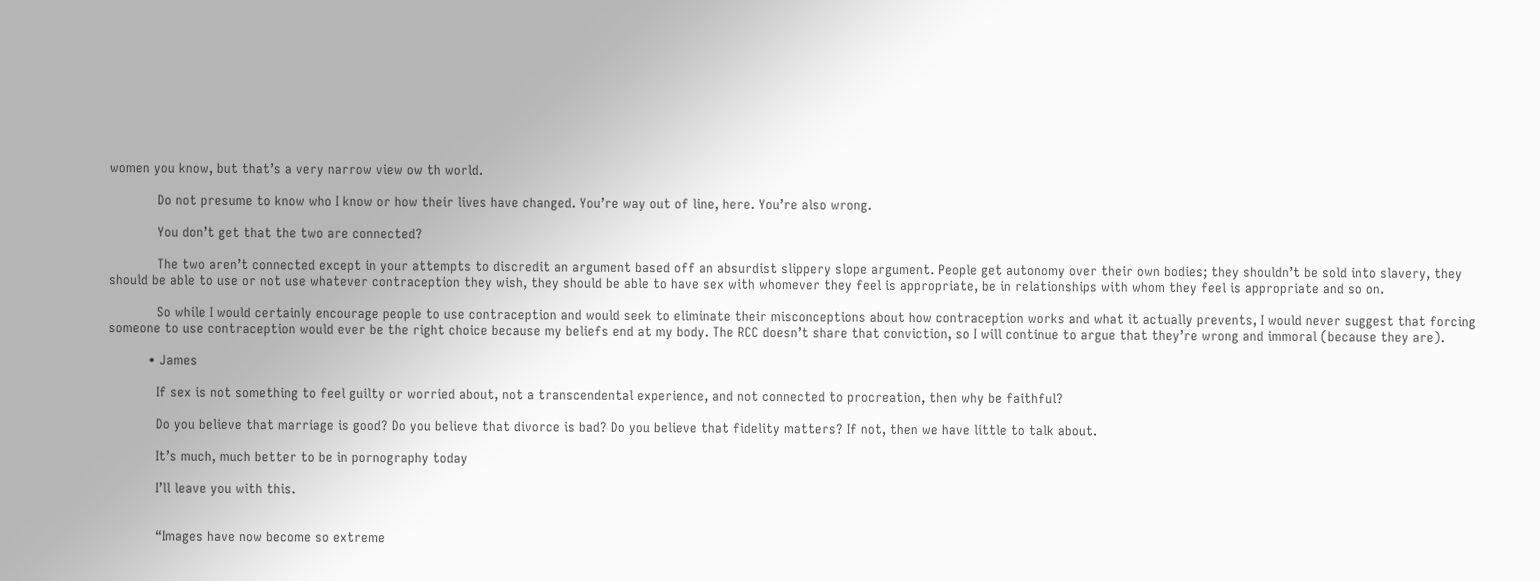women you know, but that’s a very narrow view ow th world.

            Do not presume to know who I know or how their lives have changed. You’re way out of line, here. You’re also wrong.

            You don’t get that the two are connected?

            The two aren’t connected except in your attempts to discredit an argument based off an absurdist slippery slope argument. People get autonomy over their own bodies; they shouldn’t be sold into slavery, they should be able to use or not use whatever contraception they wish, they should be able to have sex with whomever they feel is appropriate, be in relationships with whom they feel is appropriate and so on.

            So while I would certainly encourage people to use contraception and would seek to eliminate their misconceptions about how contraception works and what it actually prevents, I would never suggest that forcing someone to use contraception would ever be the right choice because my beliefs end at my body. The RCC doesn’t share that conviction, so I will continue to argue that they’re wrong and immoral (because they are).

          • James

            If sex is not something to feel guilty or worried about, not a transcendental experience, and not connected to procreation, then why be faithful?

            Do you believe that marriage is good? Do you believe that divorce is bad? Do you believe that fidelity matters? If not, then we have little to talk about.

            It’s much, much better to be in pornography today

            I’ll leave you with this.


            “Images have now become so extreme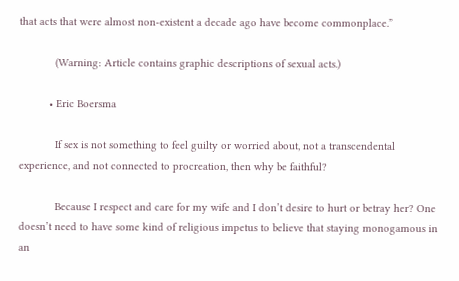that acts that were almost non-existent a decade ago have become commonplace.”

            (Warning: Article contains graphic descriptions of sexual acts.)

          • Eric Boersma

            If sex is not something to feel guilty or worried about, not a transcendental experience, and not connected to procreation, then why be faithful?

            Because I respect and care for my wife and I don’t desire to hurt or betray her? One doesn’t need to have some kind of religious impetus to believe that staying monogamous in an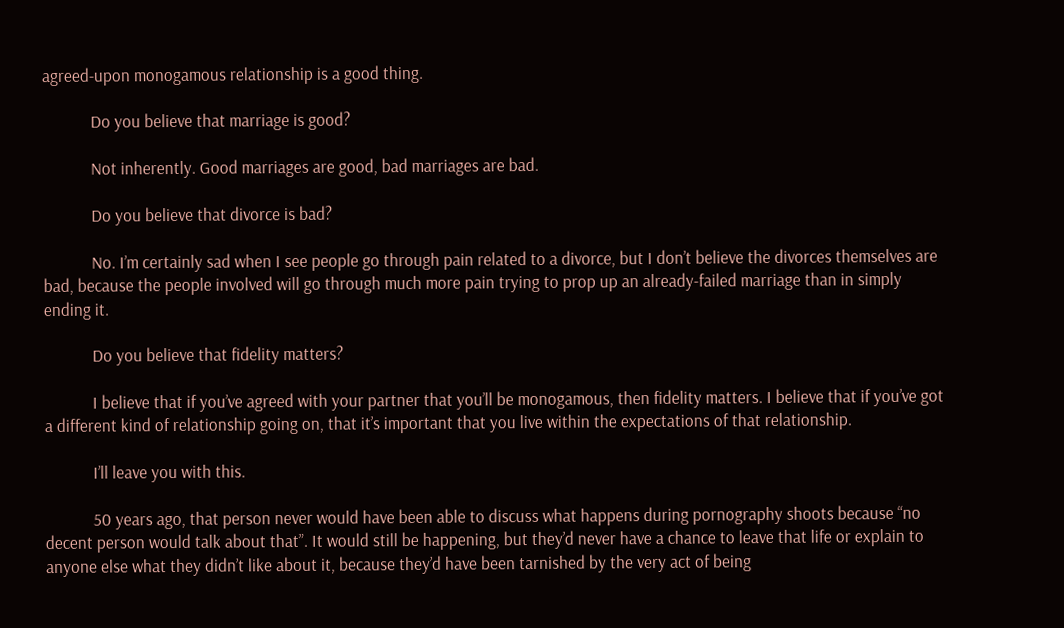agreed-upon monogamous relationship is a good thing.

            Do you believe that marriage is good?

            Not inherently. Good marriages are good, bad marriages are bad.

            Do you believe that divorce is bad?

            No. I’m certainly sad when I see people go through pain related to a divorce, but I don’t believe the divorces themselves are bad, because the people involved will go through much more pain trying to prop up an already-failed marriage than in simply ending it.

            Do you believe that fidelity matters?

            I believe that if you’ve agreed with your partner that you’ll be monogamous, then fidelity matters. I believe that if you’ve got a different kind of relationship going on, that it’s important that you live within the expectations of that relationship.

            I’ll leave you with this.

            50 years ago, that person never would have been able to discuss what happens during pornography shoots because “no decent person would talk about that”. It would still be happening, but they’d never have a chance to leave that life or explain to anyone else what they didn’t like about it, because they’d have been tarnished by the very act of being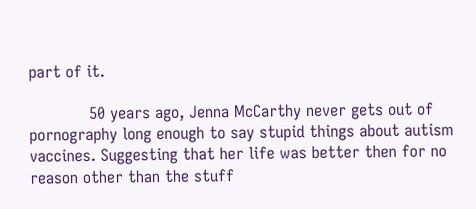part of it.

            50 years ago, Jenna McCarthy never gets out of pornography long enough to say stupid things about autism vaccines. Suggesting that her life was better then for no reason other than the stuff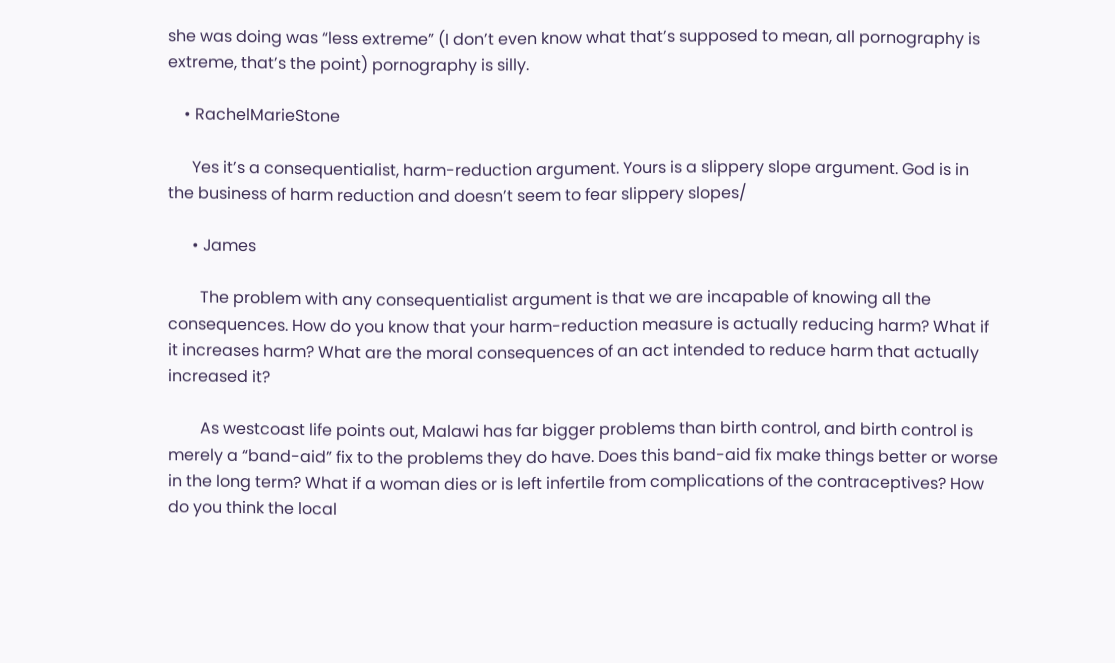she was doing was “less extreme” (I don’t even know what that’s supposed to mean, all pornography is extreme, that’s the point) pornography is silly.

    • RachelMarieStone

      Yes it’s a consequentialist, harm-reduction argument. Yours is a slippery slope argument. God is in the business of harm reduction and doesn’t seem to fear slippery slopes/

      • James

        The problem with any consequentialist argument is that we are incapable of knowing all the consequences. How do you know that your harm-reduction measure is actually reducing harm? What if it increases harm? What are the moral consequences of an act intended to reduce harm that actually increased it?

        As westcoast life points out, Malawi has far bigger problems than birth control, and birth control is merely a “band-aid” fix to the problems they do have. Does this band-aid fix make things better or worse in the long term? What if a woman dies or is left infertile from complications of the contraceptives? How do you think the local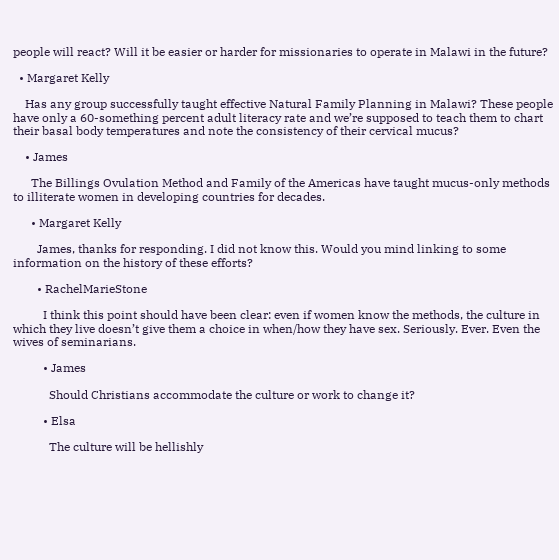people will react? Will it be easier or harder for missionaries to operate in Malawi in the future?

  • Margaret Kelly

    Has any group successfully taught effective Natural Family Planning in Malawi? These people have only a 60-something percent adult literacy rate and we’re supposed to teach them to chart their basal body temperatures and note the consistency of their cervical mucus?

    • James

      The Billings Ovulation Method and Family of the Americas have taught mucus-only methods to illiterate women in developing countries for decades.

      • Margaret Kelly

        James, thanks for responding. I did not know this. Would you mind linking to some information on the history of these efforts?

        • RachelMarieStone

          I think this point should have been clear: even if women know the methods, the culture in which they live doesn’t give them a choice in when/how they have sex. Seriously. Ever. Even the wives of seminarians.

          • James

            Should Christians accommodate the culture or work to change it?

          • Elsa

            The culture will be hellishly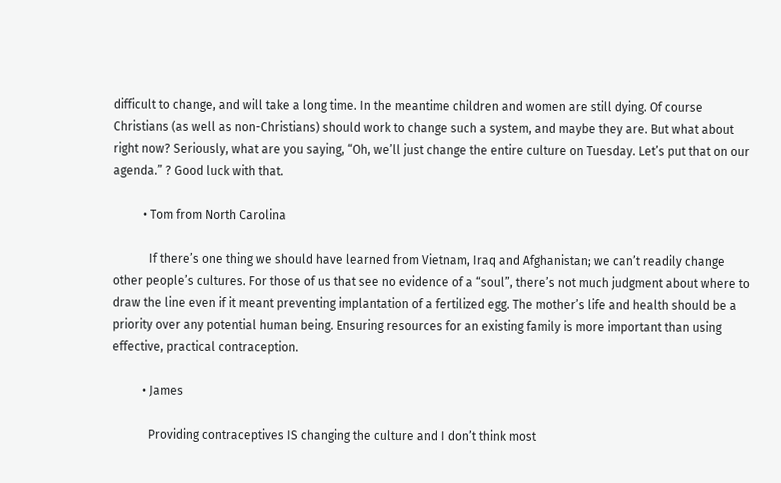difficult to change, and will take a long time. In the meantime children and women are still dying. Of course Christians (as well as non-Christians) should work to change such a system, and maybe they are. But what about right now? Seriously, what are you saying, “Oh, we’ll just change the entire culture on Tuesday. Let’s put that on our agenda.” ? Good luck with that.

          • Tom from North Carolina

            If there’s one thing we should have learned from Vietnam, Iraq and Afghanistan; we can’t readily change other people’s cultures. For those of us that see no evidence of a “soul”, there’s not much judgment about where to draw the line even if it meant preventing implantation of a fertilized egg. The mother’s life and health should be a priority over any potential human being. Ensuring resources for an existing family is more important than using effective, practical contraception.

          • James

            Providing contraceptives IS changing the culture and I don’t think most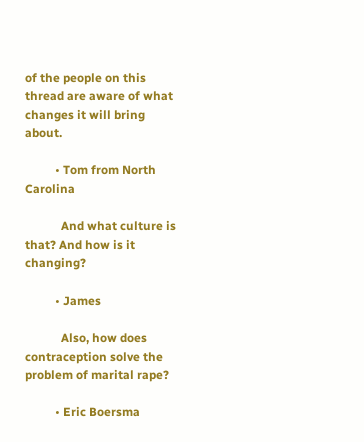of the people on this thread are aware of what changes it will bring about.

          • Tom from North Carolina

            And what culture is that? And how is it changing?

          • James

            Also, how does contraception solve the problem of marital rape?

          • Eric Boersma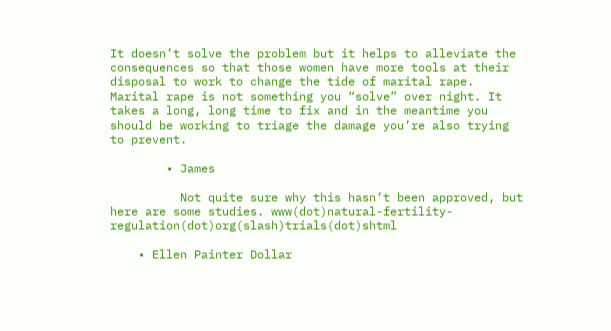It doesn’t solve the problem but it helps to alleviate the consequences so that those women have more tools at their disposal to work to change the tide of marital rape. Marital rape is not something you “solve” over night. It takes a long, long time to fix and in the meantime you should be working to triage the damage you’re also trying to prevent.

        • James

          Not quite sure why this hasn’t been approved, but here are some studies. www(dot)natural-fertility-regulation(dot)org(slash)trials(dot)shtml

    • Ellen Painter Dollar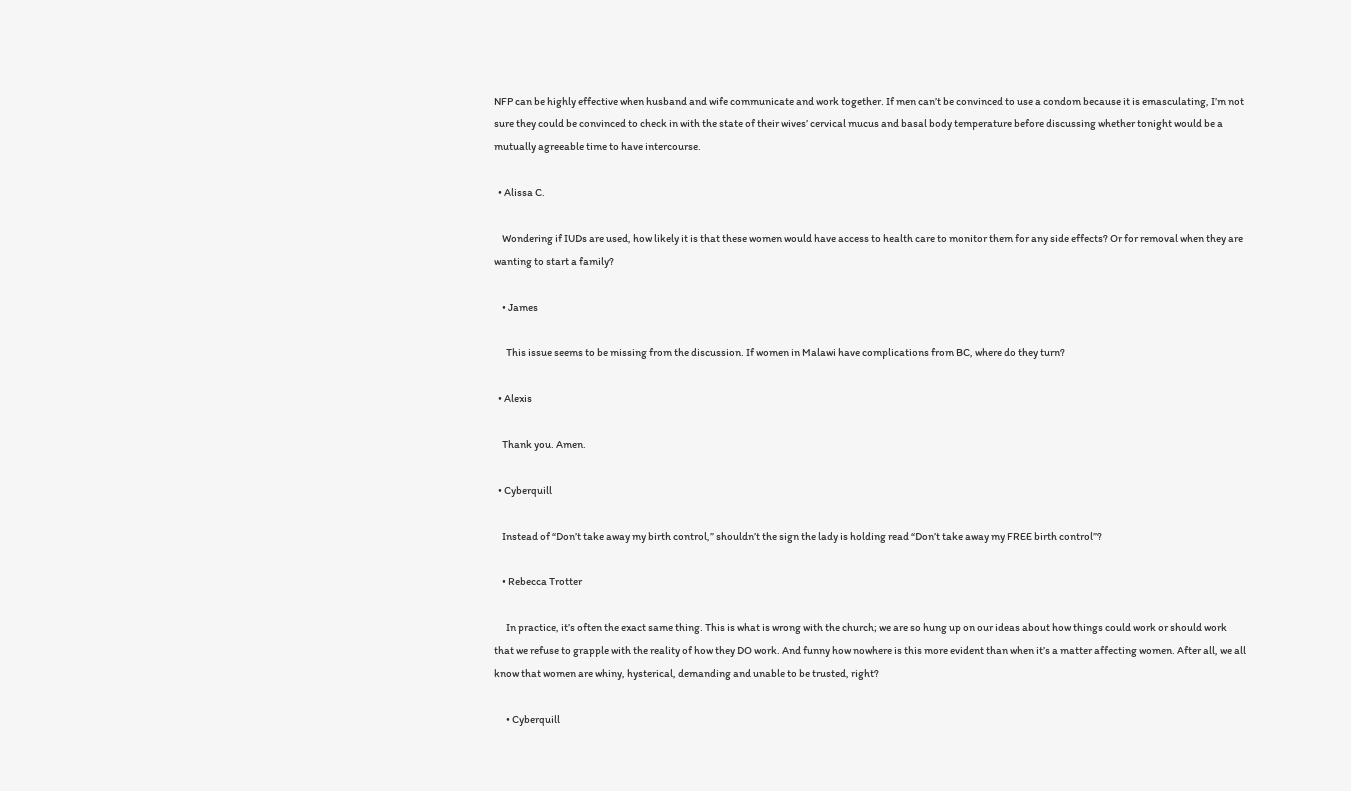NFP can be highly effective when husband and wife communicate and work together. If men can’t be convinced to use a condom because it is emasculating, I’m not sure they could be convinced to check in with the state of their wives’ cervical mucus and basal body temperature before discussing whether tonight would be a mutually agreeable time to have intercourse.

  • Alissa C.

    Wondering if IUDs are used, how likely it is that these women would have access to health care to monitor them for any side effects? Or for removal when they are wanting to start a family?

    • James

      This issue seems to be missing from the discussion. If women in Malawi have complications from BC, where do they turn?

  • Alexis

    Thank you. Amen.

  • Cyberquill

    Instead of “Don’t take away my birth control,” shouldn’t the sign the lady is holding read “Don’t take away my FREE birth control”?

    • Rebecca Trotter

      In practice, it’s often the exact same thing. This is what is wrong with the church; we are so hung up on our ideas about how things could work or should work that we refuse to grapple with the reality of how they DO work. And funny how nowhere is this more evident than when it’s a matter affecting women. After all, we all know that women are whiny, hysterical, demanding and unable to be trusted, right?

      • Cyberquill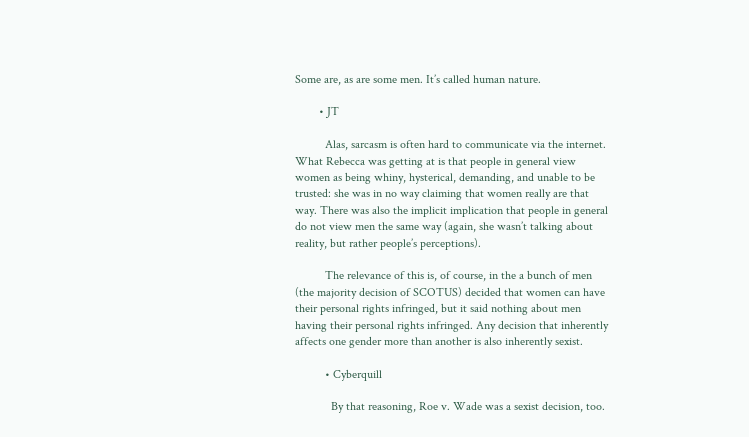Some are, as are some men. It’s called human nature.

        • JT

          Alas, sarcasm is often hard to communicate via the internet. What Rebecca was getting at is that people in general view women as being whiny, hysterical, demanding, and unable to be trusted: she was in no way claiming that women really are that way. There was also the implicit implication that people in general do not view men the same way (again, she wasn’t talking about reality, but rather people’s perceptions).

          The relevance of this is, of course, in the a bunch of men (the majority decision of SCOTUS) decided that women can have their personal rights infringed, but it said nothing about men having their personal rights infringed. Any decision that inherently affects one gender more than another is also inherently sexist.

          • Cyberquill

            By that reasoning, Roe v. Wade was a sexist decision, too.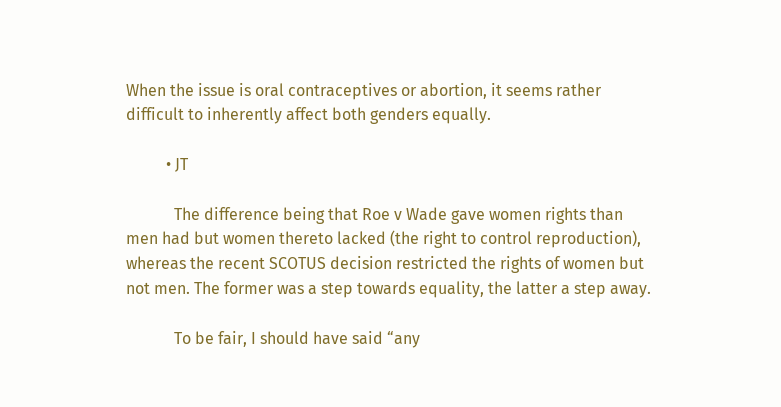When the issue is oral contraceptives or abortion, it seems rather difficult to inherently affect both genders equally.

          • JT

            The difference being that Roe v Wade gave women rights than men had but women thereto lacked (the right to control reproduction), whereas the recent SCOTUS decision restricted the rights of women but not men. The former was a step towards equality, the latter a step away.

            To be fair, I should have said “any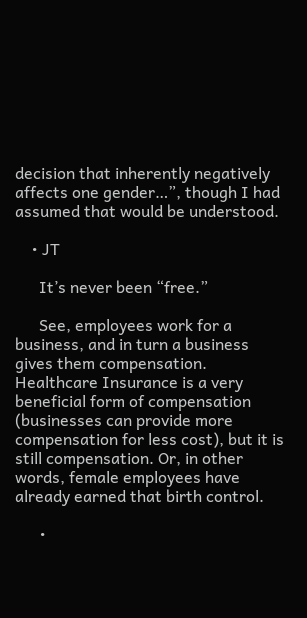decision that inherently negatively affects one gender…”, though I had assumed that would be understood.

    • JT

      It’s never been “free.”

      See, employees work for a business, and in turn a business gives them compensation. Healthcare Insurance is a very beneficial form of compensation (businesses can provide more compensation for less cost), but it is still compensation. Or, in other words, female employees have already earned that birth control.

      •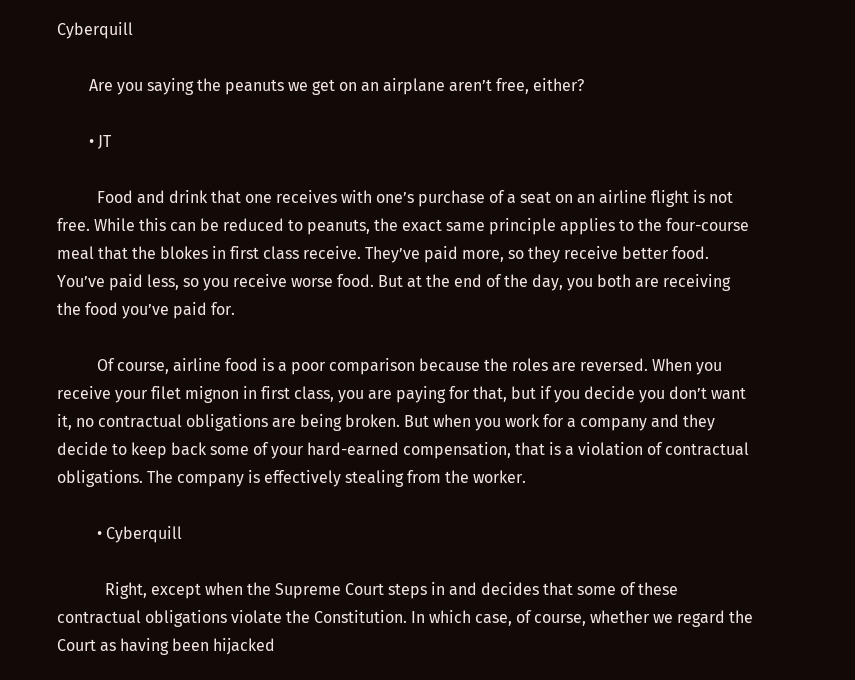Cyberquill

        Are you saying the peanuts we get on an airplane aren’t free, either?

        • JT

          Food and drink that one receives with one’s purchase of a seat on an airline flight is not free. While this can be reduced to peanuts, the exact same principle applies to the four-course meal that the blokes in first class receive. They’ve paid more, so they receive better food. You’ve paid less, so you receive worse food. But at the end of the day, you both are receiving the food you’ve paid for.

          Of course, airline food is a poor comparison because the roles are reversed. When you receive your filet mignon in first class, you are paying for that, but if you decide you don’t want it, no contractual obligations are being broken. But when you work for a company and they decide to keep back some of your hard-earned compensation, that is a violation of contractual obligations. The company is effectively stealing from the worker.

          • Cyberquill

            Right, except when the Supreme Court steps in and decides that some of these contractual obligations violate the Constitution. In which case, of course, whether we regard the Court as having been hijacked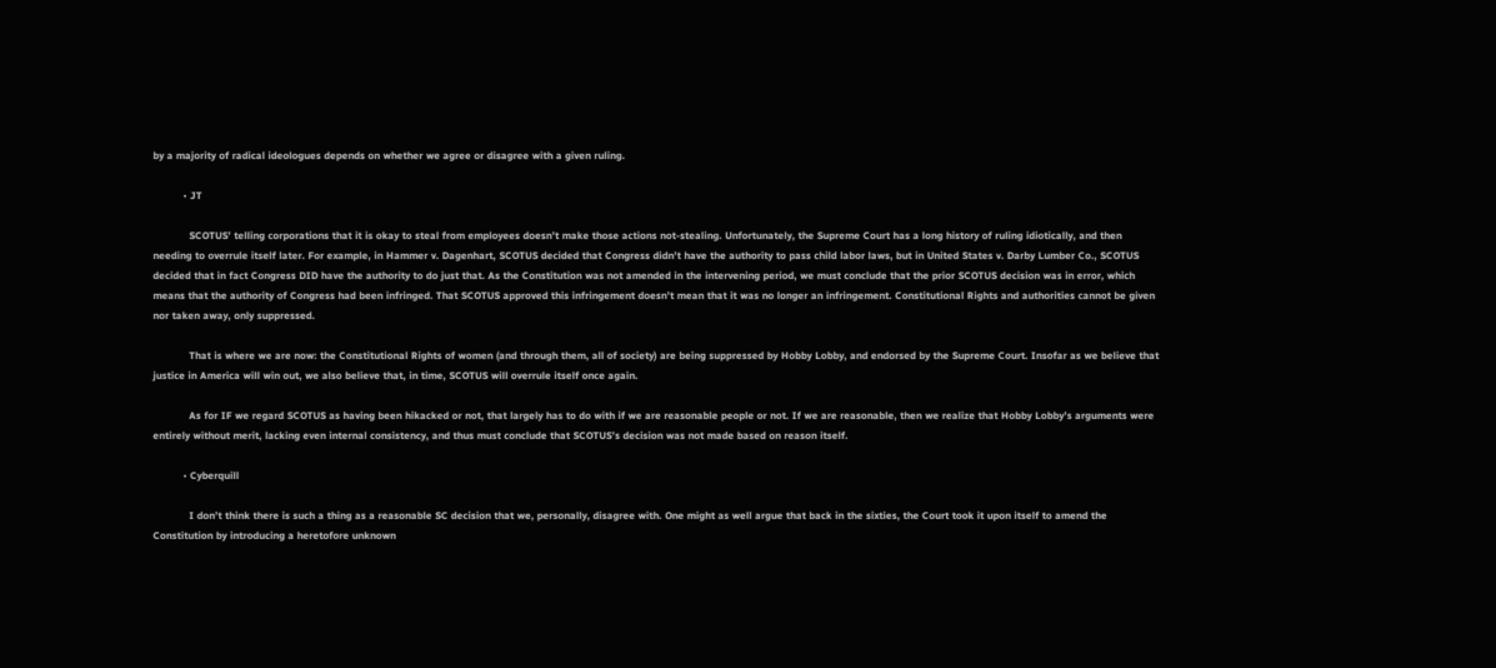by a majority of radical ideologues depends on whether we agree or disagree with a given ruling.

          • JT

            SCOTUS’ telling corporations that it is okay to steal from employees doesn’t make those actions not-stealing. Unfortunately, the Supreme Court has a long history of ruling idiotically, and then needing to overrule itself later. For example, in Hammer v. Dagenhart, SCOTUS decided that Congress didn’t have the authority to pass child labor laws, but in United States v. Darby Lumber Co., SCOTUS decided that in fact Congress DID have the authority to do just that. As the Constitution was not amended in the intervening period, we must conclude that the prior SCOTUS decision was in error, which means that the authority of Congress had been infringed. That SCOTUS approved this infringement doesn’t mean that it was no longer an infringement. Constitutional Rights and authorities cannot be given nor taken away, only suppressed.

            That is where we are now: the Constitutional Rights of women (and through them, all of society) are being suppressed by Hobby Lobby, and endorsed by the Supreme Court. Insofar as we believe that justice in America will win out, we also believe that, in time, SCOTUS will overrule itself once again.

            As for IF we regard SCOTUS as having been hikacked or not, that largely has to do with if we are reasonable people or not. If we are reasonable, then we realize that Hobby Lobby’s arguments were entirely without merit, lacking even internal consistency, and thus must conclude that SCOTUS’s decision was not made based on reason itself.

          • Cyberquill

            I don’t think there is such a thing as a reasonable SC decision that we, personally, disagree with. One might as well argue that back in the sixties, the Court took it upon itself to amend the Constitution by introducing a heretofore unknown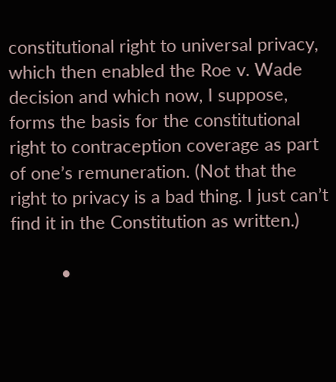constitutional right to universal privacy, which then enabled the Roe v. Wade decision and which now, I suppose, forms the basis for the constitutional right to contraception coverage as part of one’s remuneration. (Not that the right to privacy is a bad thing. I just can’t find it in the Constitution as written.)

          •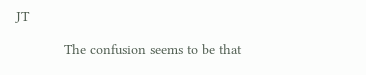JT

            The confusion seems to be that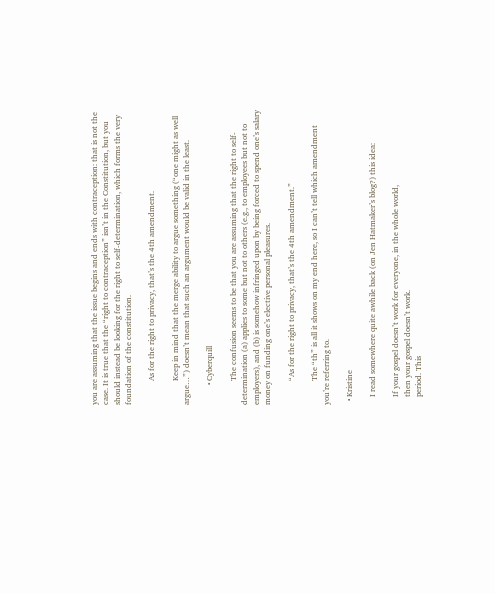you are assuming that the issue begins and ends with contraception: that is not the case. It is true that the “right to contraception” isn’t in the Constitution, but you should instead be looking for the right to self-determination, which forms the very foundation of the constitution.

            As for the right to privacy, that’s the 4th amendment.

            Keep in mind that the merge ability to argue something (“one might as well argue…”) doesn’t mean that such an argument would be valid in the least.

          • Cyberquill

            The confusion seems to be that you are assuming that the right to self-determination (a) applies to some but not to others (e.g., to employees but not to employers), and (b) is somehow infringed upon by being forced to spend one’s salary money on funding one’s elective personal pleasures.

            “As for the right to privacy, that’s the 4th amendment.”

            The “th” is all it shows on my end here, so I can’t tell which amendment you’re referring to.

  • Kristine

    I read somewhere quite awhile back (on Jen Hatmaker’s blog?) this idea:

    If your gospel doesn’t work for everyone, in the whole world,
    then your gospel doesn’t work.
    period. This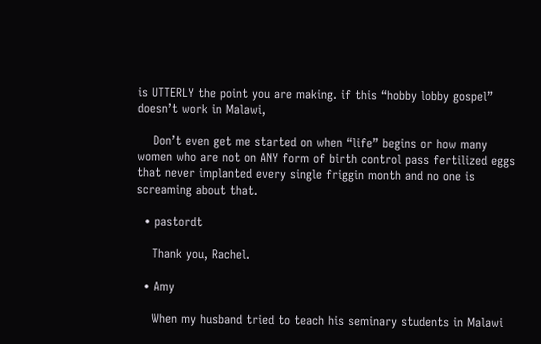is UTTERLY the point you are making. if this “hobby lobby gospel” doesn’t work in Malawi,

    Don’t even get me started on when “life” begins or how many women who are not on ANY form of birth control pass fertilized eggs that never implanted every single friggin month and no one is screaming about that.

  • pastordt

    Thank you, Rachel.

  • Amy

    When my husband tried to teach his seminary students in Malawi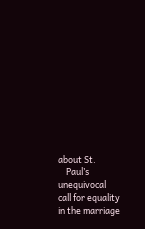about St.
    Paul’s unequivocal call for equality in the marriage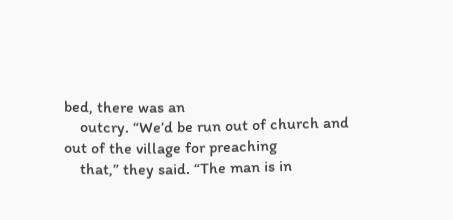bed, there was an
    outcry. “We’d be run out of church and out of the village for preaching
    that,” they said. “The man is in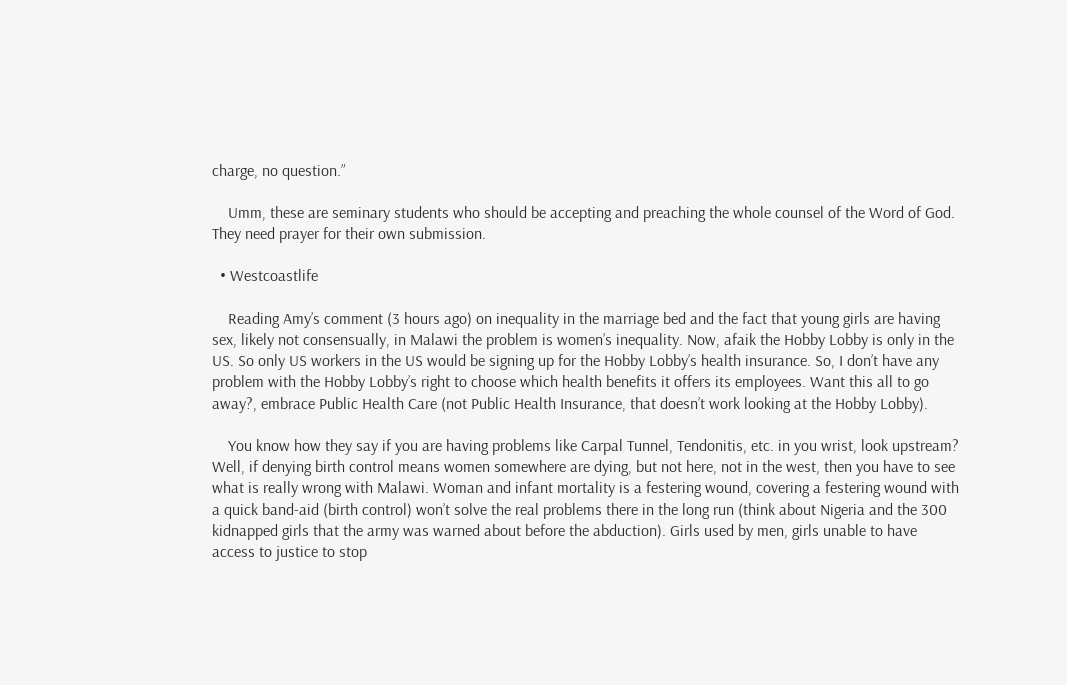charge, no question.”

    Umm, these are seminary students who should be accepting and preaching the whole counsel of the Word of God. They need prayer for their own submission.

  • Westcoastlife

    Reading Amy’s comment (3 hours ago) on inequality in the marriage bed and the fact that young girls are having sex, likely not consensually, in Malawi the problem is women’s inequality. Now, afaik the Hobby Lobby is only in the US. So only US workers in the US would be signing up for the Hobby Lobby’s health insurance. So, I don’t have any problem with the Hobby Lobby’s right to choose which health benefits it offers its employees. Want this all to go away?, embrace Public Health Care (not Public Health Insurance, that doesn’t work looking at the Hobby Lobby).

    You know how they say if you are having problems like Carpal Tunnel, Tendonitis, etc. in you wrist, look upstream? Well, if denying birth control means women somewhere are dying, but not here, not in the west, then you have to see what is really wrong with Malawi. Woman and infant mortality is a festering wound, covering a festering wound with a quick band-aid (birth control) won’t solve the real problems there in the long run (think about Nigeria and the 300 kidnapped girls that the army was warned about before the abduction). Girls used by men, girls unable to have access to justice to stop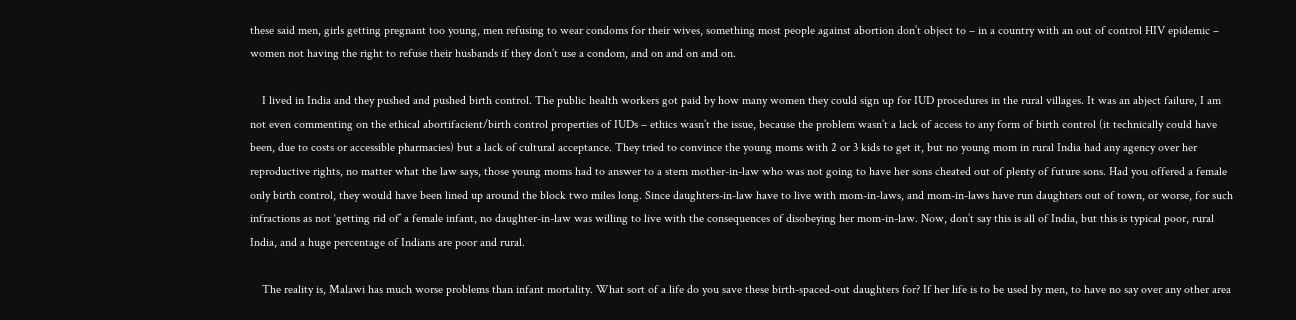these said men, girls getting pregnant too young, men refusing to wear condoms for their wives, something most people against abortion don’t object to – in a country with an out of control HIV epidemic – women not having the right to refuse their husbands if they don’t use a condom, and on and on and on.

    I lived in India and they pushed and pushed birth control. The public health workers got paid by how many women they could sign up for IUD procedures in the rural villages. It was an abject failure, I am not even commenting on the ethical abortifacient/birth control properties of IUDs – ethics wasn’t the issue, because the problem wasn’t a lack of access to any form of birth control (it technically could have been, due to costs or accessible pharmacies) but a lack of cultural acceptance. They tried to convince the young moms with 2 or 3 kids to get it, but no young mom in rural India had any agency over her reproductive rights, no matter what the law says, those young moms had to answer to a stern mother-in-law who was not going to have her sons cheated out of plenty of future sons. Had you offered a female only birth control, they would have been lined up around the block two miles long. Since daughters-in-law have to live with mom-in-laws, and mom-in-laws have run daughters out of town, or worse, for such infractions as not ‘getting rid of’ a female infant, no daughter-in-law was willing to live with the consequences of disobeying her mom-in-law. Now, don’t say this is all of India, but this is typical poor, rural India, and a huge percentage of Indians are poor and rural.

    The reality is, Malawi has much worse problems than infant mortality. What sort of a life do you save these birth-spaced-out daughters for? If her life is to be used by men, to have no say over any other area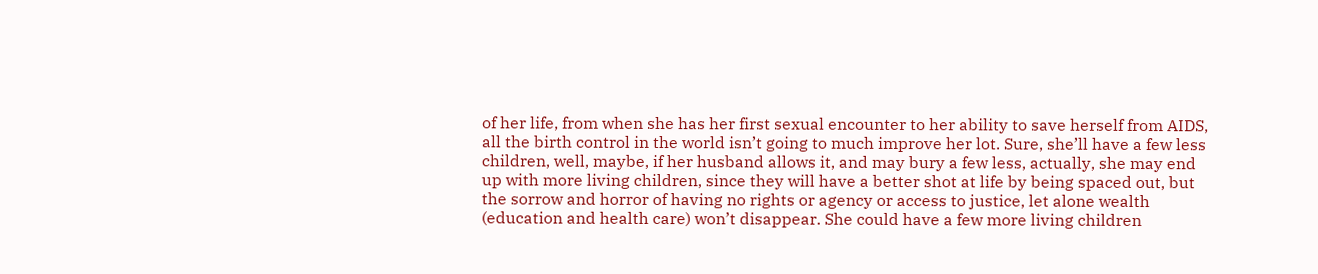of her life, from when she has her first sexual encounter to her ability to save herself from AIDS, all the birth control in the world isn’t going to much improve her lot. Sure, she’ll have a few less children, well, maybe, if her husband allows it, and may bury a few less, actually, she may end up with more living children, since they will have a better shot at life by being spaced out, but the sorrow and horror of having no rights or agency or access to justice, let alone wealth (education and health care) won’t disappear. She could have a few more living children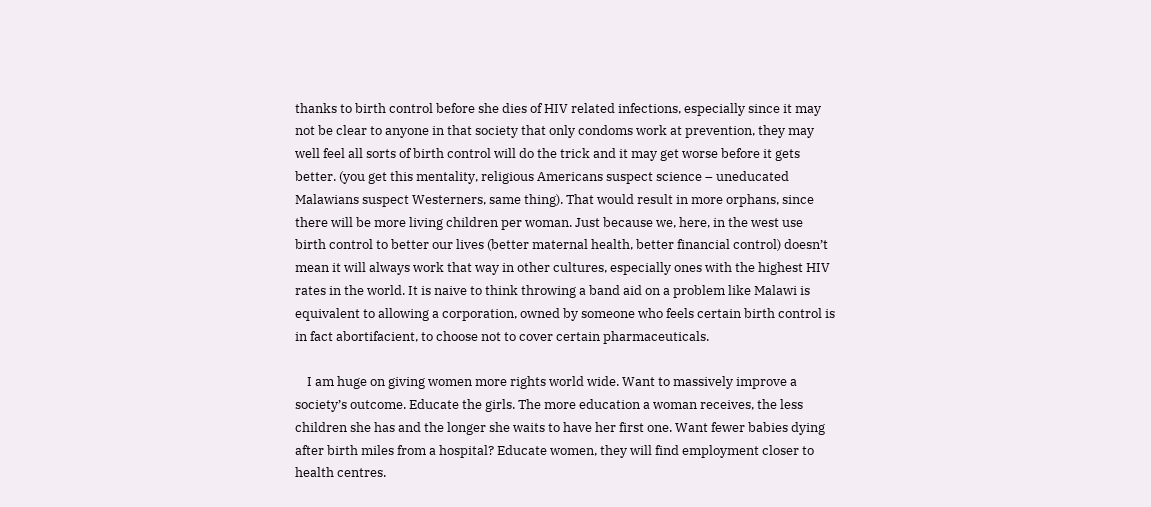thanks to birth control before she dies of HIV related infections, especially since it may not be clear to anyone in that society that only condoms work at prevention, they may well feel all sorts of birth control will do the trick and it may get worse before it gets better. (you get this mentality, religious Americans suspect science – uneducated Malawians suspect Westerners, same thing). That would result in more orphans, since there will be more living children per woman. Just because we, here, in the west use birth control to better our lives (better maternal health, better financial control) doesn’t mean it will always work that way in other cultures, especially ones with the highest HIV rates in the world. It is naive to think throwing a band aid on a problem like Malawi is equivalent to allowing a corporation, owned by someone who feels certain birth control is in fact abortifacient, to choose not to cover certain pharmaceuticals.

    I am huge on giving women more rights world wide. Want to massively improve a society’s outcome. Educate the girls. The more education a woman receives, the less children she has and the longer she waits to have her first one. Want fewer babies dying after birth miles from a hospital? Educate women, they will find employment closer to health centres.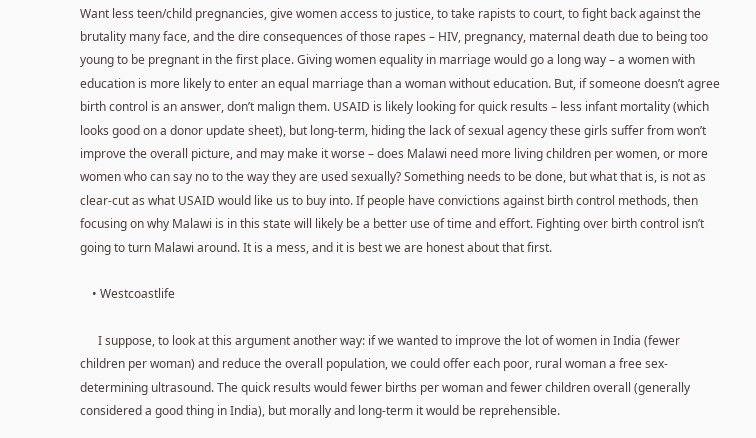Want less teen/child pregnancies, give women access to justice, to take rapists to court, to fight back against the brutality many face, and the dire consequences of those rapes – HIV, pregnancy, maternal death due to being too young to be pregnant in the first place. Giving women equality in marriage would go a long way – a women with education is more likely to enter an equal marriage than a woman without education. But, if someone doesn’t agree birth control is an answer, don’t malign them. USAID is likely looking for quick results – less infant mortality (which looks good on a donor update sheet), but long-term, hiding the lack of sexual agency these girls suffer from won’t improve the overall picture, and may make it worse – does Malawi need more living children per women, or more women who can say no to the way they are used sexually? Something needs to be done, but what that is, is not as clear-cut as what USAID would like us to buy into. If people have convictions against birth control methods, then focusing on why Malawi is in this state will likely be a better use of time and effort. Fighting over birth control isn’t going to turn Malawi around. It is a mess, and it is best we are honest about that first.

    • Westcoastlife

      I suppose, to look at this argument another way: if we wanted to improve the lot of women in India (fewer children per woman) and reduce the overall population, we could offer each poor, rural woman a free sex-determining ultrasound. The quick results would fewer births per woman and fewer children overall (generally considered a good thing in India), but morally and long-term it would be reprehensible.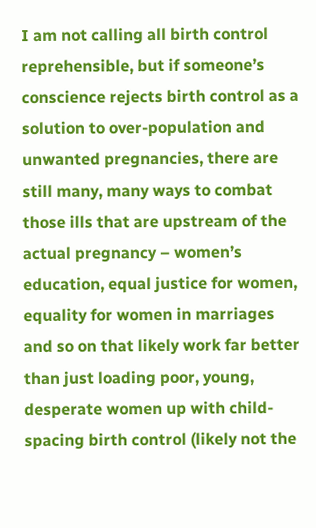I am not calling all birth control reprehensible, but if someone’s conscience rejects birth control as a solution to over-population and unwanted pregnancies, there are still many, many ways to combat those ills that are upstream of the actual pregnancy – women’s education, equal justice for women, equality for women in marriages and so on that likely work far better than just loading poor, young, desperate women up with child-spacing birth control (likely not the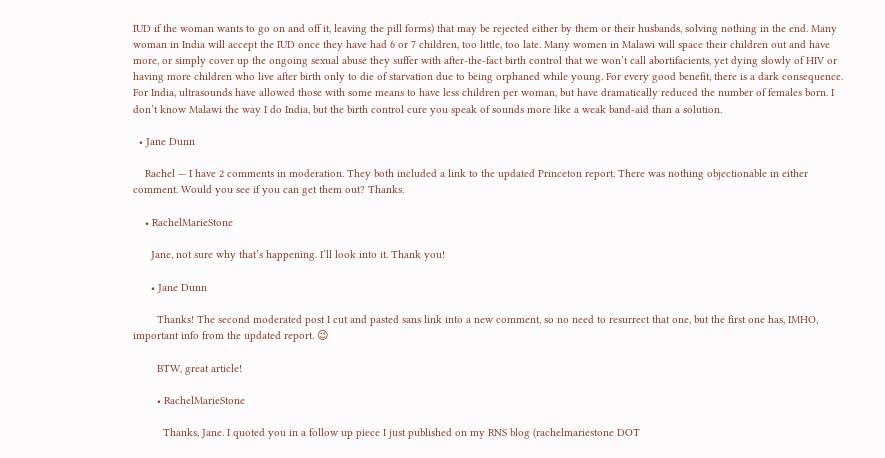IUD if the woman wants to go on and off it, leaving the pill forms) that may be rejected either by them or their husbands, solving nothing in the end. Many woman in India will accept the IUD once they have had 6 or 7 children, too little, too late. Many women in Malawi will space their children out and have more, or simply cover up the ongoing sexual abuse they suffer with after-the-fact birth control that we won’t call abortifacients, yet dying slowly of HIV or having more children who live after birth only to die of starvation due to being orphaned while young. For every good benefit, there is a dark consequence. For India, ultrasounds have allowed those with some means to have less children per woman, but have dramatically reduced the number of females born. I don’t know Malawi the way I do India, but the birth control cure you speak of sounds more like a weak band-aid than a solution.

  • Jane Dunn

    Rachel — I have 2 comments in moderation. They both included a link to the updated Princeton report. There was nothing objectionable in either comment. Would you see if you can get them out? Thanks.

    • RachelMarieStone

      Jane, not sure why that’s happening. I’ll look into it. Thank you!

      • Jane Dunn

        Thanks! The second moderated post I cut and pasted sans link into a new comment, so no need to resurrect that one, but the first one has, IMHO, important info from the updated report. 😉

        BTW, great article!

        • RachelMarieStone

          Thanks, Jane. I quoted you in a follow up piece I just published on my RNS blog (rachelmariestone DOT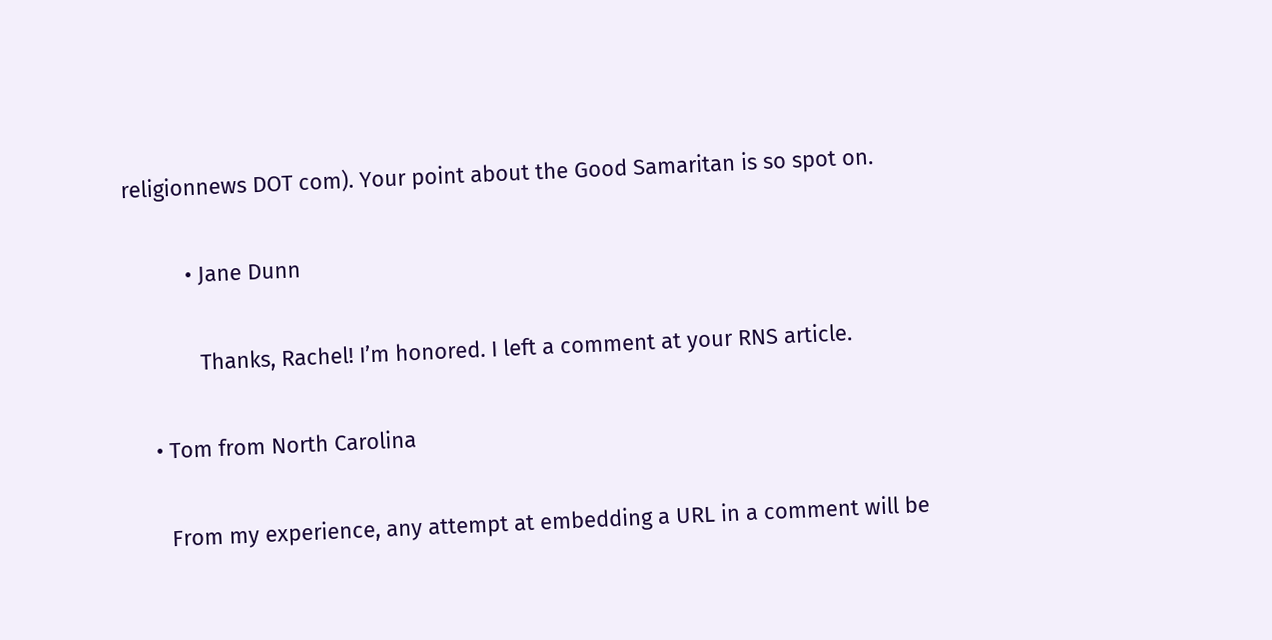religionnews DOT com). Your point about the Good Samaritan is so spot on.

          • Jane Dunn

            Thanks, Rachel! I’m honored. I left a comment at your RNS article.

    • Tom from North Carolina

      From my experience, any attempt at embedding a URL in a comment will be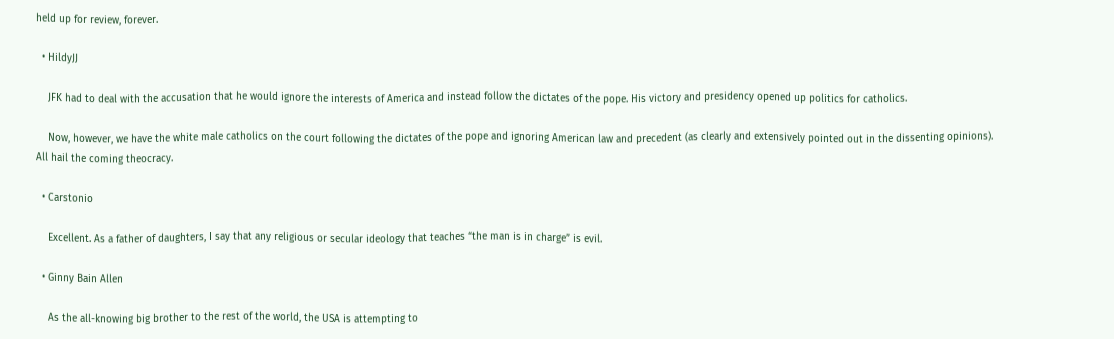held up for review, forever.

  • HildyJJ

    JFK had to deal with the accusation that he would ignore the interests of America and instead follow the dictates of the pope. His victory and presidency opened up politics for catholics.

    Now, however, we have the white male catholics on the court following the dictates of the pope and ignoring American law and precedent (as clearly and extensively pointed out in the dissenting opinions). All hail the coming theocracy.

  • Carstonio

    Excellent. As a father of daughters, I say that any religious or secular ideology that teaches “the man is in charge” is evil.

  • Ginny Bain Allen

    As the all-knowing big brother to the rest of the world, the USA is attempting to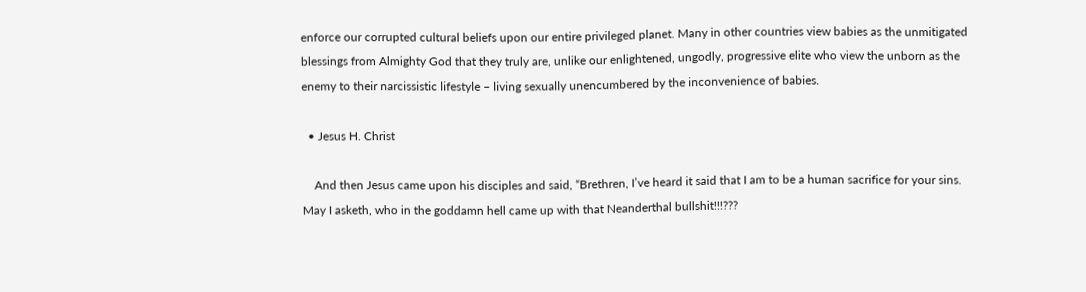enforce our corrupted cultural beliefs upon our entire privileged planet. Many in other countries view babies as the unmitigated blessings from Almighty God that they truly are, unlike our enlightened, ungodly, progressive elite who view the unborn as the enemy to their narcissistic lifestyle – living sexually unencumbered by the inconvenience of babies.

  • Jesus H. Christ

    And then Jesus came upon his disciples and said, “Brethren, I’ve heard it said that I am to be a human sacrifice for your sins. May I asketh, who in the goddamn hell came up with that Neanderthal bullshit!!!???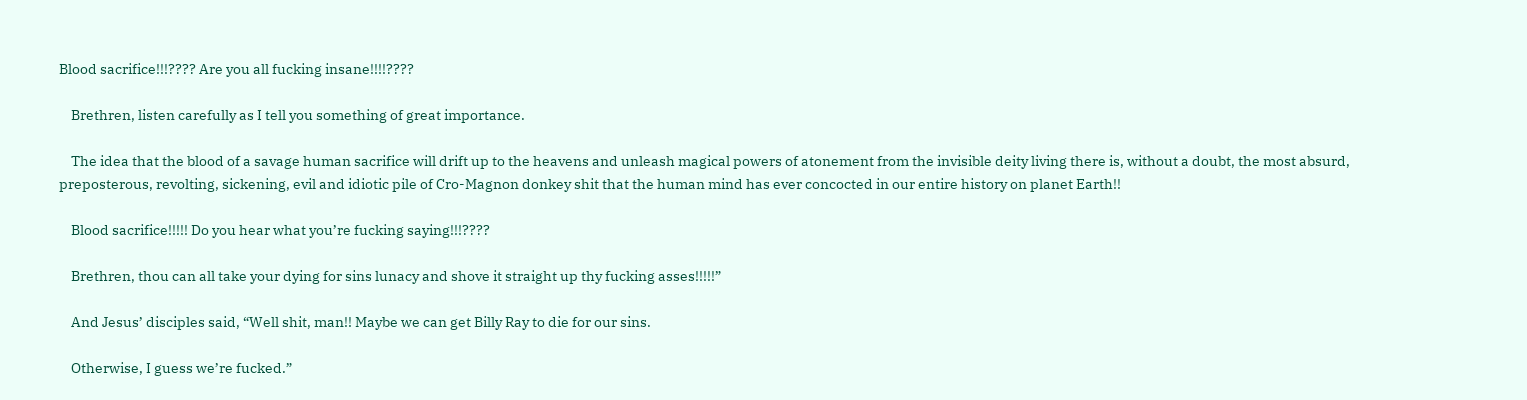Blood sacrifice!!!???? Are you all fucking insane!!!!????

    Brethren, listen carefully as I tell you something of great importance.

    The idea that the blood of a savage human sacrifice will drift up to the heavens and unleash magical powers of atonement from the invisible deity living there is, without a doubt, the most absurd, preposterous, revolting, sickening, evil and idiotic pile of Cro-Magnon donkey shit that the human mind has ever concocted in our entire history on planet Earth!!

    Blood sacrifice!!!!! Do you hear what you’re fucking saying!!!????

    Brethren, thou can all take your dying for sins lunacy and shove it straight up thy fucking asses!!!!!”

    And Jesus’ disciples said, “Well shit, man!! Maybe we can get Billy Ray to die for our sins.

    Otherwise, I guess we’re fucked.”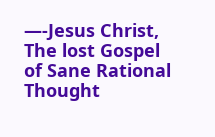—-Jesus Christ, The lost Gospel of Sane Rational Thought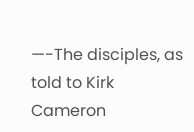—-The disciples, as told to Kirk Cameron